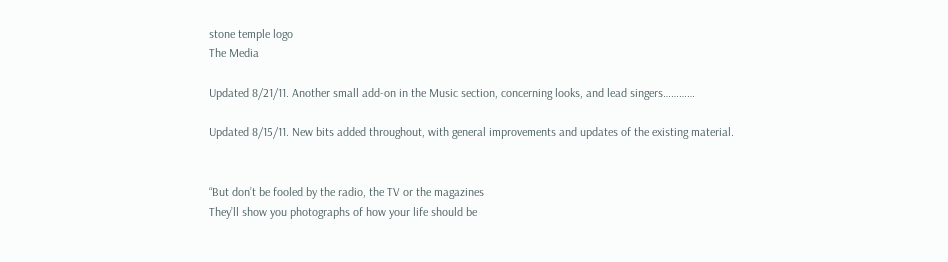stone temple logo
The Media

Updated 8/21/11. Another small add-on in the Music section, concerning looks, and lead singers…………

Updated 8/15/11. New bits added throughout, with general improvements and updates of the existing material.


“But don’t be fooled by the radio, the TV or the magazines
They’ll show you photographs of how your life should be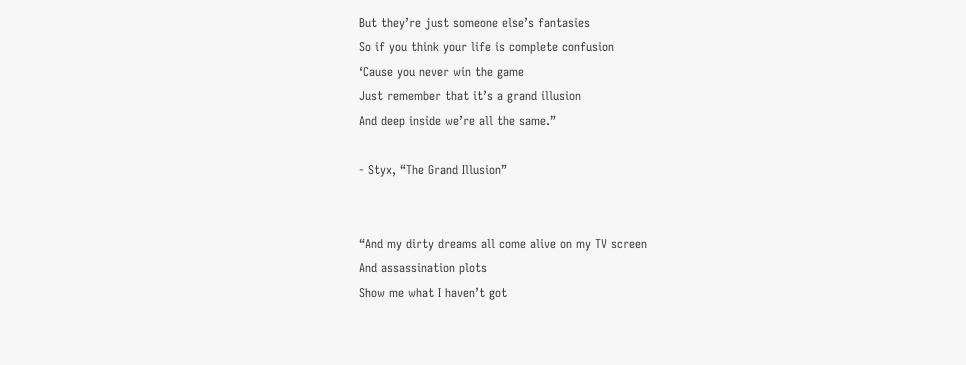But they’re just someone else’s fantasies
So if you think your life is complete confusion
‘Cause you never win the game
Just remember that it’s a grand illusion
And deep inside we’re all the same.”

- Styx, “The Grand Illusion”


“And my dirty dreams all come alive on my TV screen
And assassination plots
Show me what I haven’t got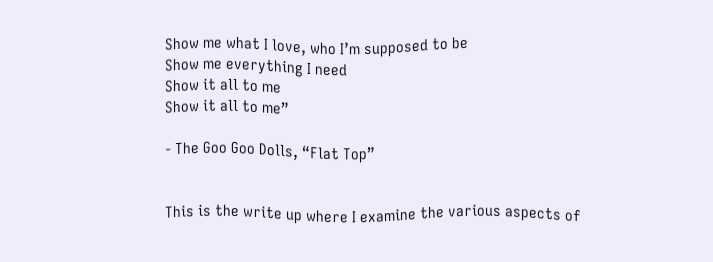Show me what I love, who I’m supposed to be
Show me everything I need
Show it all to me
Show it all to me”

- The Goo Goo Dolls, “Flat Top”


This is the write up where I examine the various aspects of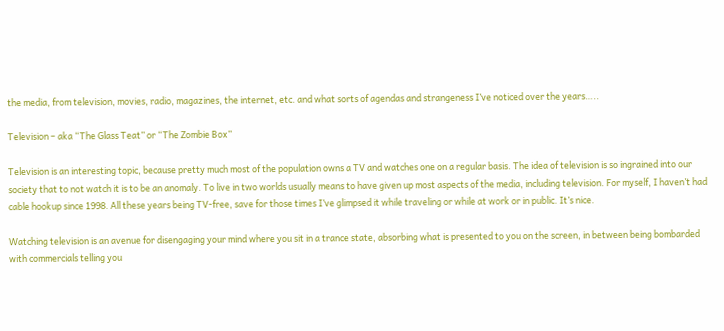the media, from television, movies, radio, magazines, the internet, etc. and what sorts of agendas and strangeness I’ve noticed over the years…..

Television – aka “The Glass Teat” or “The Zombie Box”

Television is an interesting topic, because pretty much most of the population owns a TV and watches one on a regular basis. The idea of television is so ingrained into our society that to not watch it is to be an anomaly. To live in two worlds usually means to have given up most aspects of the media, including television. For myself, I haven’t had cable hookup since 1998. All these years being TV-free, save for those times I’ve glimpsed it while traveling or while at work or in public. It’s nice.

Watching television is an avenue for disengaging your mind where you sit in a trance state, absorbing what is presented to you on the screen, in between being bombarded with commercials telling you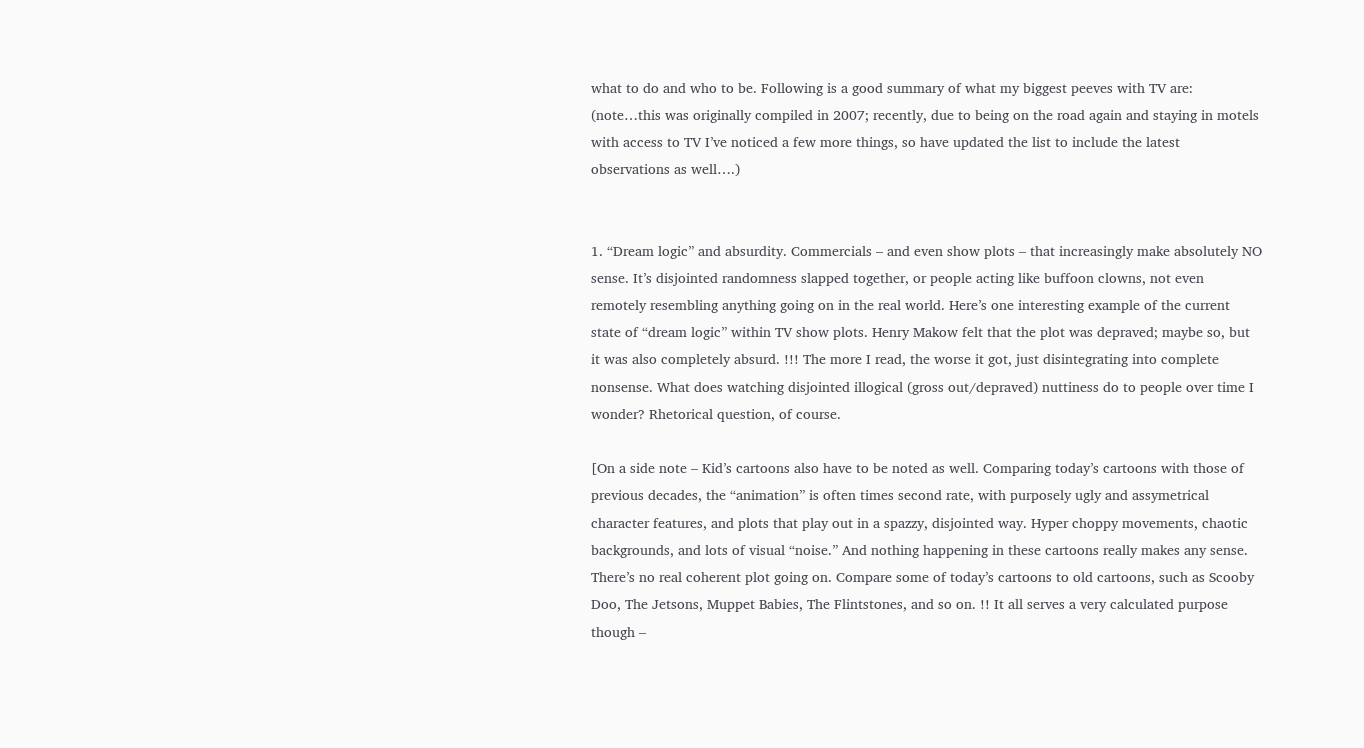what to do and who to be. Following is a good summary of what my biggest peeves with TV are: (note…this was originally compiled in 2007; recently, due to being on the road again and staying in motels with access to TV I’ve noticed a few more things, so have updated the list to include the latest observations as well….)


1. “Dream logic” and absurdity. Commercials – and even show plots – that increasingly make absolutely NO sense. It’s disjointed randomness slapped together, or people acting like buffoon clowns, not even remotely resembling anything going on in the real world. Here’s one interesting example of the current state of “dream logic” within TV show plots. Henry Makow felt that the plot was depraved; maybe so, but it was also completely absurd. !!! The more I read, the worse it got, just disintegrating into complete nonsense. What does watching disjointed illogical (gross out/depraved) nuttiness do to people over time I wonder? Rhetorical question, of course.

[On a side note – Kid’s cartoons also have to be noted as well. Comparing today’s cartoons with those of previous decades, the “animation” is often times second rate, with purposely ugly and assymetrical character features, and plots that play out in a spazzy, disjointed way. Hyper choppy movements, chaotic backgrounds, and lots of visual “noise.” And nothing happening in these cartoons really makes any sense. There’s no real coherent plot going on. Compare some of today’s cartoons to old cartoons, such as Scooby Doo, The Jetsons, Muppet Babies, The Flintstones, and so on. !! It all serves a very calculated purpose though –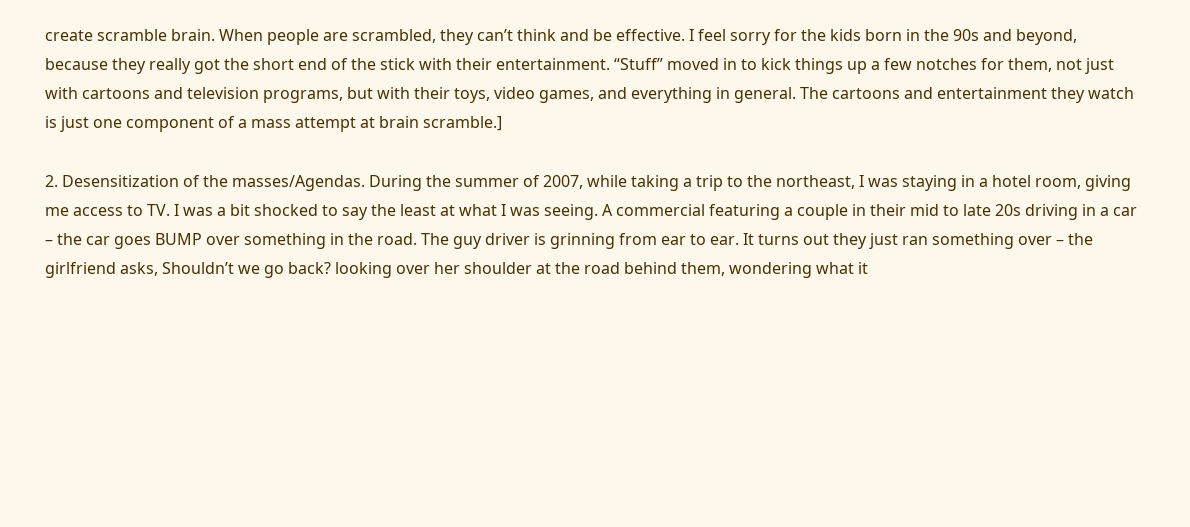create scramble brain. When people are scrambled, they can’t think and be effective. I feel sorry for the kids born in the 90s and beyond, because they really got the short end of the stick with their entertainment. “Stuff” moved in to kick things up a few notches for them, not just with cartoons and television programs, but with their toys, video games, and everything in general. The cartoons and entertainment they watch is just one component of a mass attempt at brain scramble.]

2. Desensitization of the masses/Agendas. During the summer of 2007, while taking a trip to the northeast, I was staying in a hotel room, giving me access to TV. I was a bit shocked to say the least at what I was seeing. A commercial featuring a couple in their mid to late 20s driving in a car – the car goes BUMP over something in the road. The guy driver is grinning from ear to ear. It turns out they just ran something over – the girlfriend asks, Shouldn’t we go back? looking over her shoulder at the road behind them, wondering what it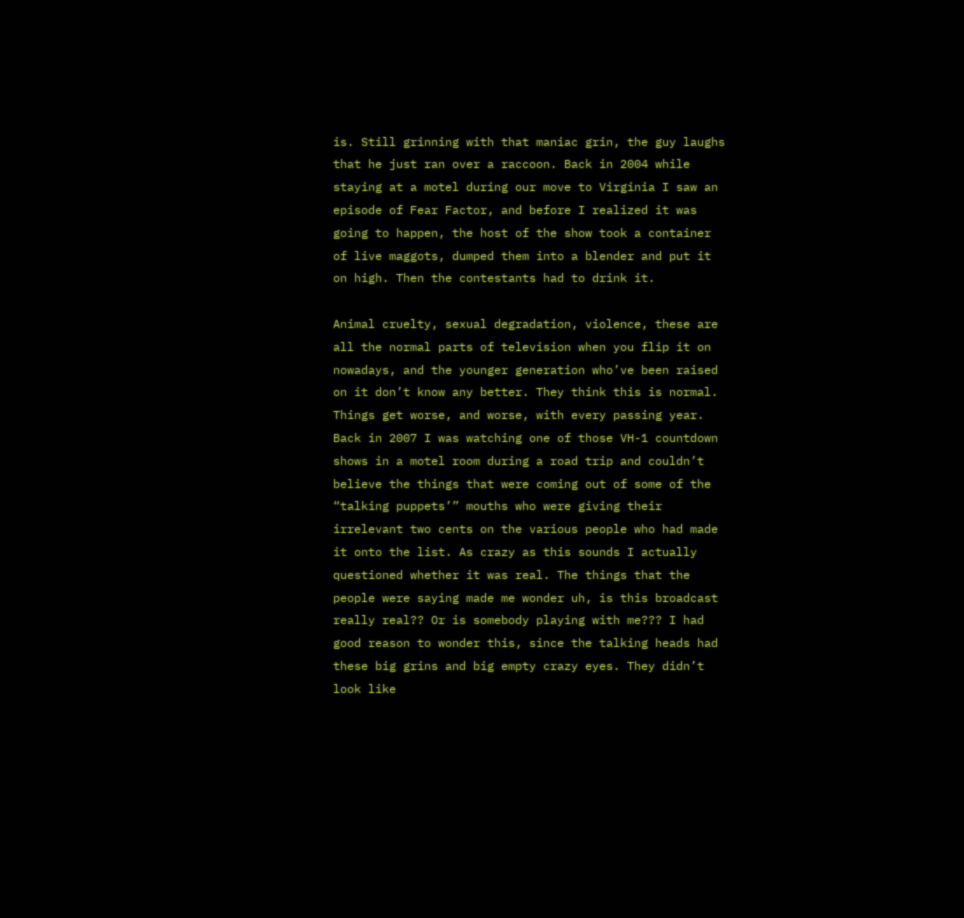is. Still grinning with that maniac grin, the guy laughs that he just ran over a raccoon. Back in 2004 while staying at a motel during our move to Virginia I saw an episode of Fear Factor, and before I realized it was going to happen, the host of the show took a container of live maggots, dumped them into a blender and put it on high. Then the contestants had to drink it.

Animal cruelty, sexual degradation, violence, these are all the normal parts of television when you flip it on nowadays, and the younger generation who’ve been raised on it don’t know any better. They think this is normal. Things get worse, and worse, with every passing year. Back in 2007 I was watching one of those VH-1 countdown shows in a motel room during a road trip and couldn’t believe the things that were coming out of some of the “talking puppets’” mouths who were giving their irrelevant two cents on the various people who had made it onto the list. As crazy as this sounds I actually questioned whether it was real. The things that the people were saying made me wonder uh, is this broadcast really real?? Or is somebody playing with me??? I had good reason to wonder this, since the talking heads had these big grins and big empty crazy eyes. They didn’t look like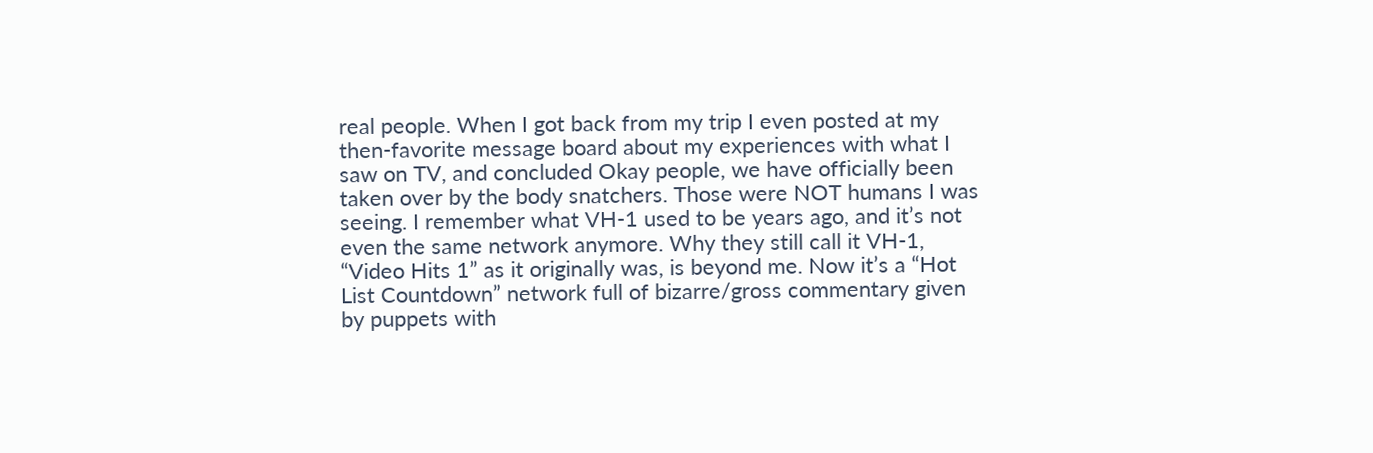real people. When I got back from my trip I even posted at my then-favorite message board about my experiences with what I saw on TV, and concluded Okay people, we have officially been taken over by the body snatchers. Those were NOT humans I was seeing. I remember what VH-1 used to be years ago, and it’s not even the same network anymore. Why they still call it VH-1, “Video Hits 1” as it originally was, is beyond me. Now it’s a “Hot List Countdown” network full of bizarre/gross commentary given by puppets with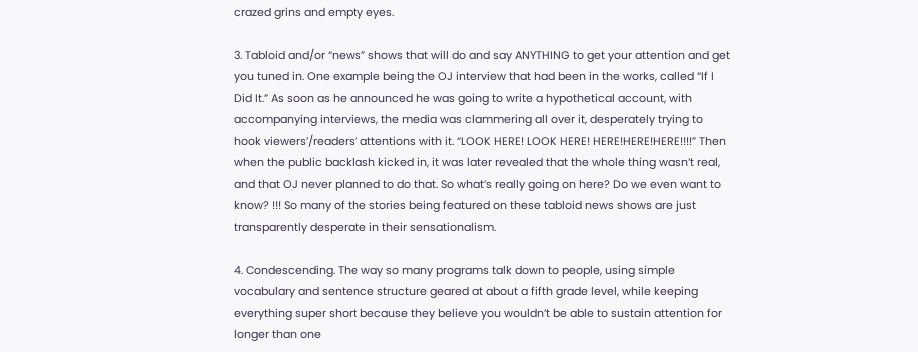crazed grins and empty eyes.

3. Tabloid and/or “news” shows that will do and say ANYTHING to get your attention and get you tuned in. One example being the OJ interview that had been in the works, called “If I Did It.” As soon as he announced he was going to write a hypothetical account, with accompanying interviews, the media was clammering all over it, desperately trying to hook viewers’/readers’ attentions with it. “LOOK HERE! LOOK HERE! HERE!HERE!HERE!!!!” Then when the public backlash kicked in, it was later revealed that the whole thing wasn’t real, and that OJ never planned to do that. So what’s really going on here? Do we even want to know? !!! So many of the stories being featured on these tabloid news shows are just transparently desperate in their sensationalism.

4. Condescending. The way so many programs talk down to people, using simple vocabulary and sentence structure geared at about a fifth grade level, while keeping everything super short because they believe you wouldn’t be able to sustain attention for longer than one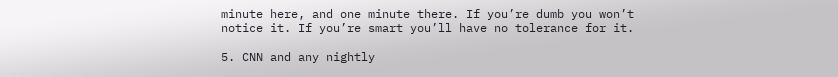minute here, and one minute there. If you’re dumb you won’t notice it. If you’re smart you’ll have no tolerance for it.

5. CNN and any nightly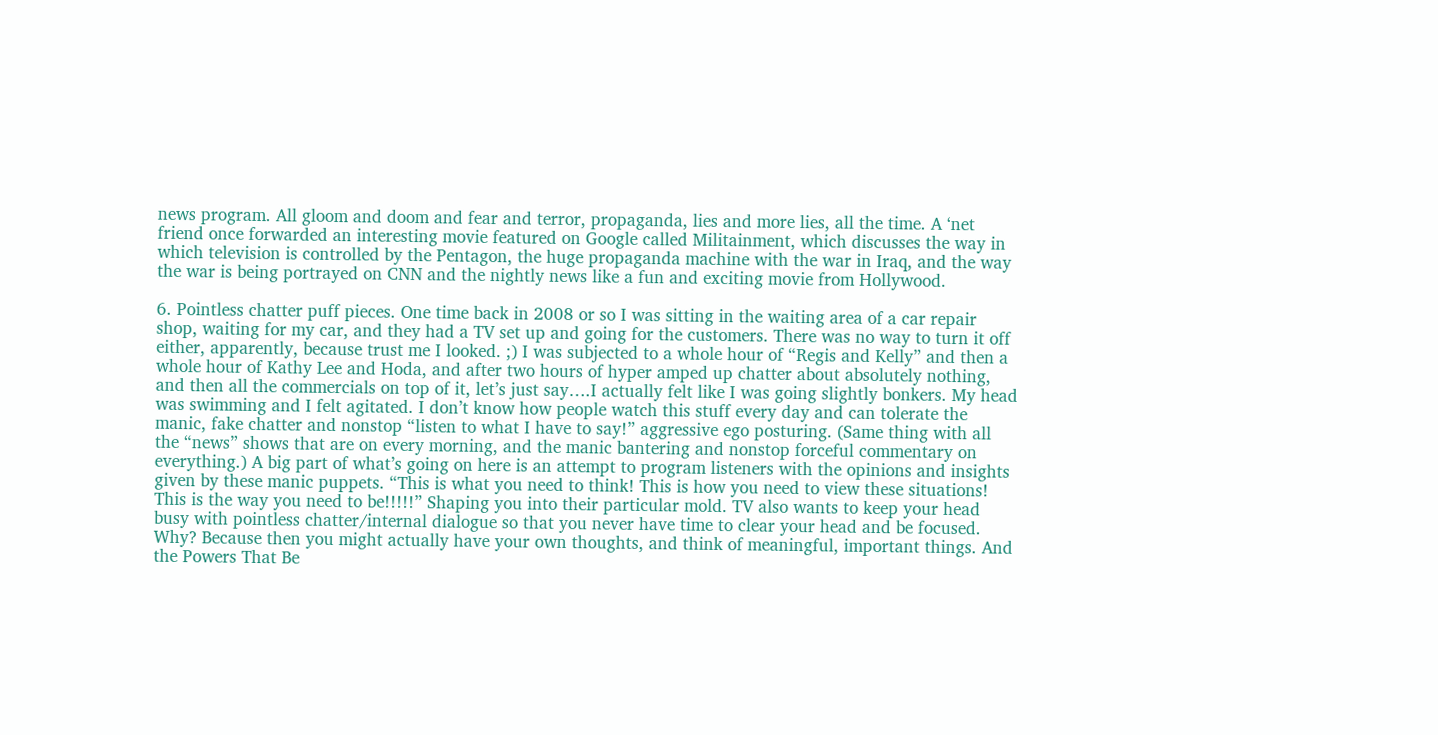news program. All gloom and doom and fear and terror, propaganda, lies and more lies, all the time. A ‘net friend once forwarded an interesting movie featured on Google called Militainment, which discusses the way in which television is controlled by the Pentagon, the huge propaganda machine with the war in Iraq, and the way the war is being portrayed on CNN and the nightly news like a fun and exciting movie from Hollywood.

6. Pointless chatter puff pieces. One time back in 2008 or so I was sitting in the waiting area of a car repair shop, waiting for my car, and they had a TV set up and going for the customers. There was no way to turn it off either, apparently, because trust me I looked. ;) I was subjected to a whole hour of “Regis and Kelly” and then a whole hour of Kathy Lee and Hoda, and after two hours of hyper amped up chatter about absolutely nothing, and then all the commercials on top of it, let’s just say….I actually felt like I was going slightly bonkers. My head was swimming and I felt agitated. I don’t know how people watch this stuff every day and can tolerate the manic, fake chatter and nonstop “listen to what I have to say!” aggressive ego posturing. (Same thing with all the “news” shows that are on every morning, and the manic bantering and nonstop forceful commentary on everything.) A big part of what’s going on here is an attempt to program listeners with the opinions and insights given by these manic puppets. “This is what you need to think! This is how you need to view these situations! This is the way you need to be!!!!!” Shaping you into their particular mold. TV also wants to keep your head busy with pointless chatter/internal dialogue so that you never have time to clear your head and be focused. Why? Because then you might actually have your own thoughts, and think of meaningful, important things. And the Powers That Be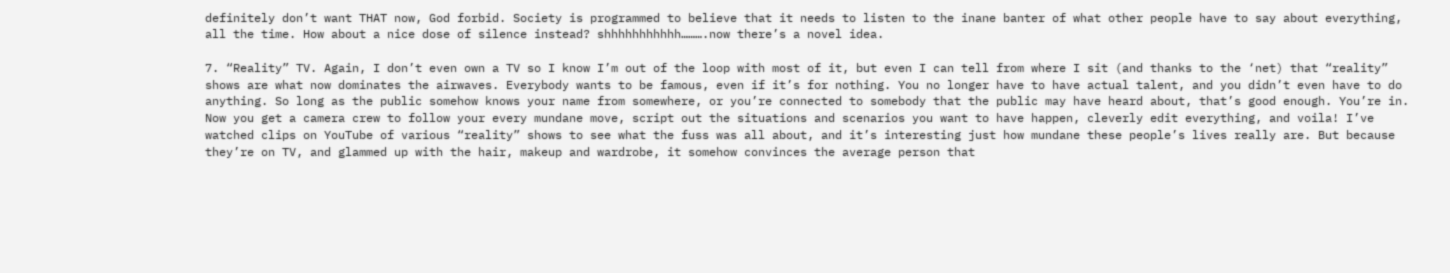definitely don’t want THAT now, God forbid. Society is programmed to believe that it needs to listen to the inane banter of what other people have to say about everything, all the time. How about a nice dose of silence instead? shhhhhhhhhhh……….now there’s a novel idea.

7. “Reality” TV. Again, I don’t even own a TV so I know I’m out of the loop with most of it, but even I can tell from where I sit (and thanks to the ‘net) that “reality” shows are what now dominates the airwaves. Everybody wants to be famous, even if it’s for nothing. You no longer have to have actual talent, and you didn’t even have to do anything. So long as the public somehow knows your name from somewhere, or you’re connected to somebody that the public may have heard about, that’s good enough. You’re in. Now you get a camera crew to follow your every mundane move, script out the situations and scenarios you want to have happen, cleverly edit everything, and voila! I’ve watched clips on YouTube of various “reality” shows to see what the fuss was all about, and it’s interesting just how mundane these people’s lives really are. But because they’re on TV, and glammed up with the hair, makeup and wardrobe, it somehow convinces the average person that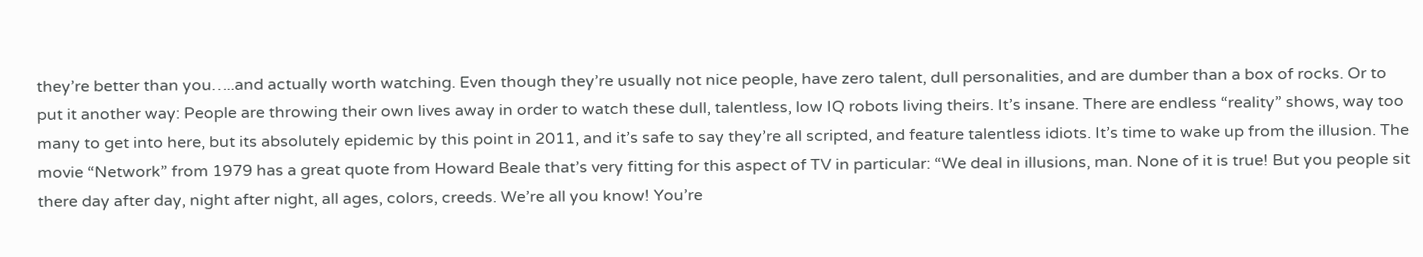they’re better than you…..and actually worth watching. Even though they’re usually not nice people, have zero talent, dull personalities, and are dumber than a box of rocks. Or to put it another way: People are throwing their own lives away in order to watch these dull, talentless, low IQ robots living theirs. It’s insane. There are endless “reality” shows, way too many to get into here, but its absolutely epidemic by this point in 2011, and it’s safe to say they’re all scripted, and feature talentless idiots. It’s time to wake up from the illusion. The movie “Network” from 1979 has a great quote from Howard Beale that’s very fitting for this aspect of TV in particular: “We deal in illusions, man. None of it is true! But you people sit there day after day, night after night, all ages, colors, creeds. We’re all you know! You’re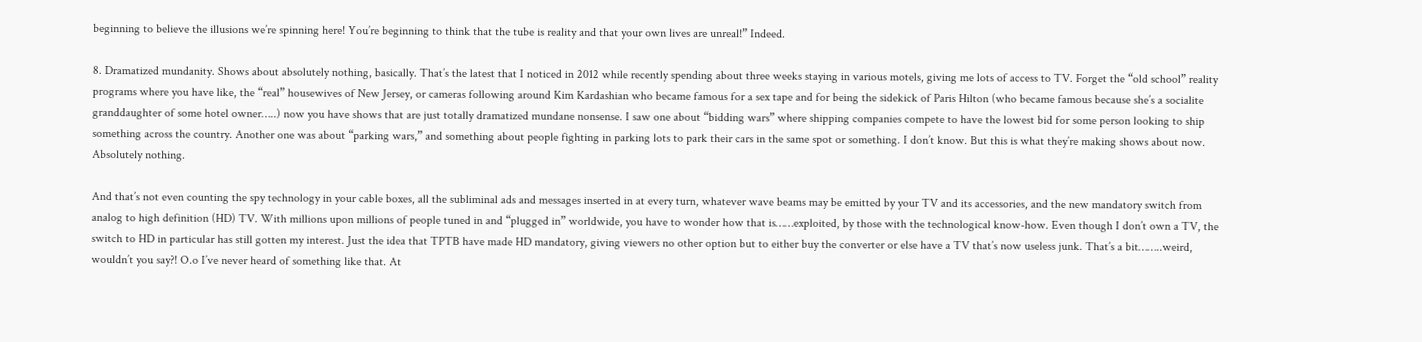beginning to believe the illusions we’re spinning here! You’re beginning to think that the tube is reality and that your own lives are unreal!” Indeed.

8. Dramatized mundanity. Shows about absolutely nothing, basically. That’s the latest that I noticed in 2012 while recently spending about three weeks staying in various motels, giving me lots of access to TV. Forget the “old school” reality programs where you have like, the “real” housewives of New Jersey, or cameras following around Kim Kardashian who became famous for a sex tape and for being the sidekick of Paris Hilton (who became famous because she’s a socialite granddaughter of some hotel owner…..) now you have shows that are just totally dramatized mundane nonsense. I saw one about “bidding wars” where shipping companies compete to have the lowest bid for some person looking to ship something across the country. Another one was about “parking wars,” and something about people fighting in parking lots to park their cars in the same spot or something. I don’t know. But this is what they’re making shows about now. Absolutely nothing.

And that’s not even counting the spy technology in your cable boxes, all the subliminal ads and messages inserted in at every turn, whatever wave beams may be emitted by your TV and its accessories, and the new mandatory switch from analog to high definition (HD) TV. With millions upon millions of people tuned in and “plugged in” worldwide, you have to wonder how that is……exploited, by those with the technological know-how. Even though I don’t own a TV, the switch to HD in particular has still gotten my interest. Just the idea that TPTB have made HD mandatory, giving viewers no other option but to either buy the converter or else have a TV that’s now useless junk. That’s a bit……..weird, wouldn’t you say?! O.o I’ve never heard of something like that. At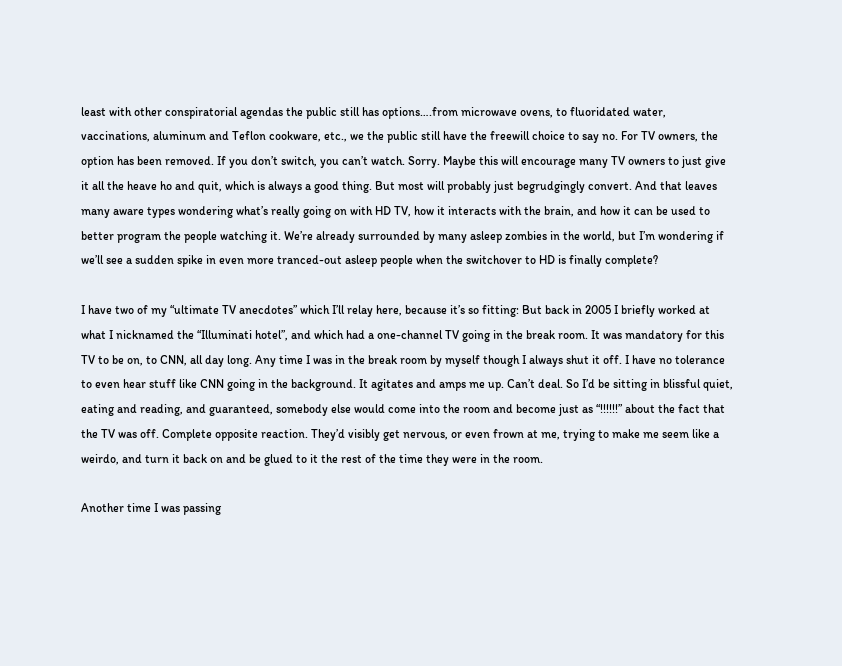least with other conspiratorial agendas the public still has options….from microwave ovens, to fluoridated water, vaccinations, aluminum and Teflon cookware, etc., we the public still have the freewill choice to say no. For TV owners, the option has been removed. If you don’t switch, you can’t watch. Sorry. Maybe this will encourage many TV owners to just give it all the heave ho and quit, which is always a good thing. But most will probably just begrudgingly convert. And that leaves many aware types wondering what’s really going on with HD TV, how it interacts with the brain, and how it can be used to better program the people watching it. We’re already surrounded by many asleep zombies in the world, but I’m wondering if we’ll see a sudden spike in even more tranced-out asleep people when the switchover to HD is finally complete?

I have two of my “ultimate TV anecdotes” which I’ll relay here, because it’s so fitting: But back in 2005 I briefly worked at what I nicknamed the “Illuminati hotel”, and which had a one-channel TV going in the break room. It was mandatory for this TV to be on, to CNN, all day long. Any time I was in the break room by myself though I always shut it off. I have no tolerance to even hear stuff like CNN going in the background. It agitates and amps me up. Can’t deal. So I’d be sitting in blissful quiet, eating and reading, and guaranteed, somebody else would come into the room and become just as “!!!!!!” about the fact that the TV was off. Complete opposite reaction. They’d visibly get nervous, or even frown at me, trying to make me seem like a weirdo, and turn it back on and be glued to it the rest of the time they were in the room.

Another time I was passing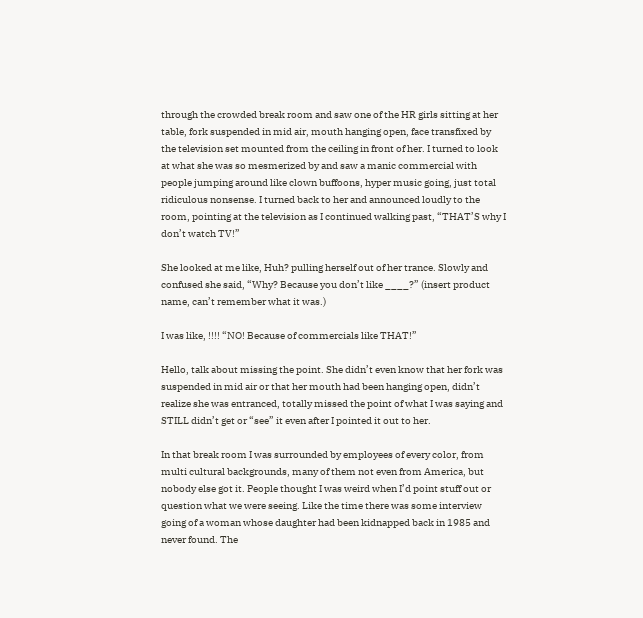through the crowded break room and saw one of the HR girls sitting at her table, fork suspended in mid air, mouth hanging open, face transfixed by the television set mounted from the ceiling in front of her. I turned to look at what she was so mesmerized by and saw a manic commercial with people jumping around like clown buffoons, hyper music going, just total ridiculous nonsense. I turned back to her and announced loudly to the room, pointing at the television as I continued walking past, “THAT’S why I don’t watch TV!”

She looked at me like, Huh? pulling herself out of her trance. Slowly and confused she said, “Why? Because you don’t like ____?” (insert product name, can’t remember what it was.)

I was like, !!!! “NO! Because of commercials like THAT!”

Hello, talk about missing the point. She didn’t even know that her fork was suspended in mid air or that her mouth had been hanging open, didn’t realize she was entranced, totally missed the point of what I was saying and STILL didn’t get or “see” it even after I pointed it out to her.

In that break room I was surrounded by employees of every color, from multi cultural backgrounds, many of them not even from America, but nobody else got it. People thought I was weird when I’d point stuff out or question what we were seeing. Like the time there was some interview going of a woman whose daughter had been kidnapped back in 1985 and never found. The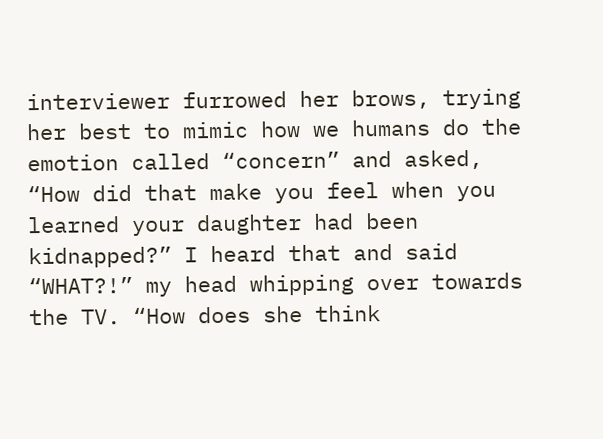interviewer furrowed her brows, trying her best to mimic how we humans do the emotion called “concern” and asked, “How did that make you feel when you learned your daughter had been kidnapped?” I heard that and said “WHAT?!” my head whipping over towards the TV. “How does she think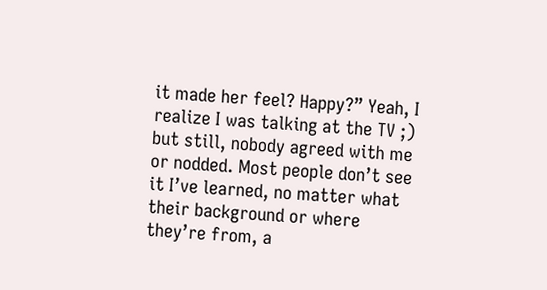it made her feel? Happy?” Yeah, I realize I was talking at the TV ;) but still, nobody agreed with me or nodded. Most people don’t see it I’ve learned, no matter what their background or where they’re from, a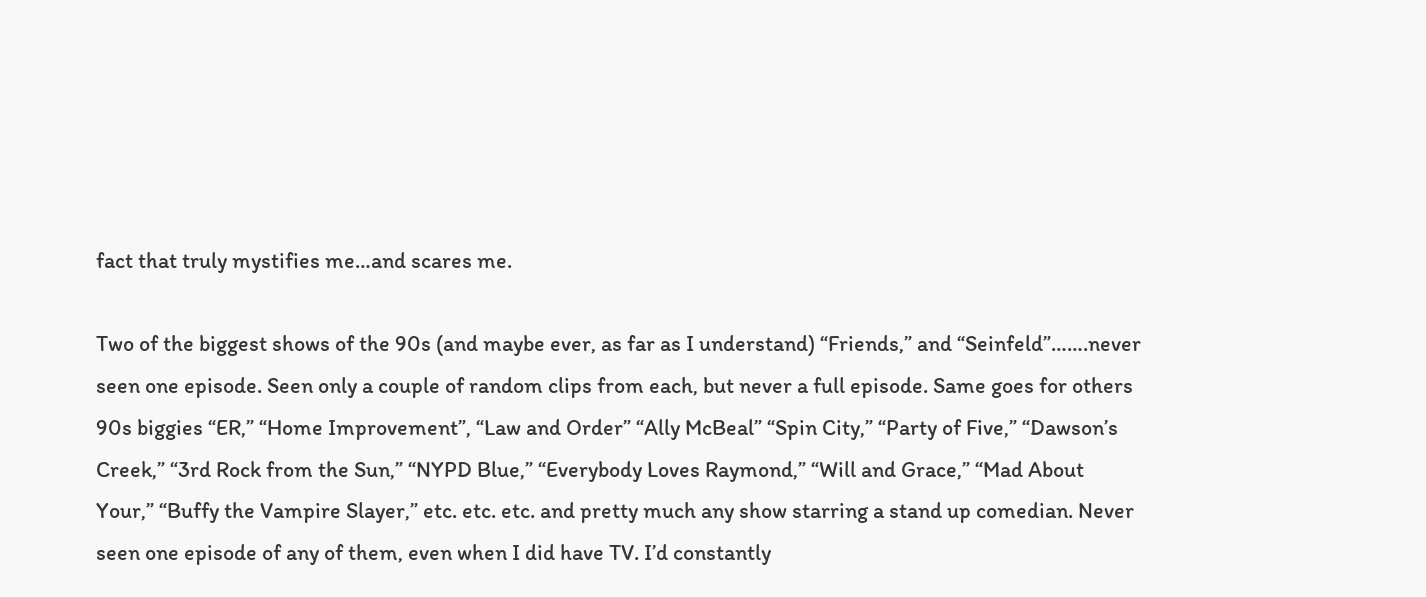fact that truly mystifies me…and scares me.

Two of the biggest shows of the 90s (and maybe ever, as far as I understand) “Friends,” and “Seinfeld”…….never seen one episode. Seen only a couple of random clips from each, but never a full episode. Same goes for others 90s biggies “ER,” “Home Improvement”, “Law and Order” “Ally McBeal” “Spin City,” “Party of Five,” “Dawson’s Creek,” “3rd Rock from the Sun,” “NYPD Blue,” “Everybody Loves Raymond,” “Will and Grace,” “Mad About Your,” “Buffy the Vampire Slayer,” etc. etc. etc. and pretty much any show starring a stand up comedian. Never seen one episode of any of them, even when I did have TV. I’d constantly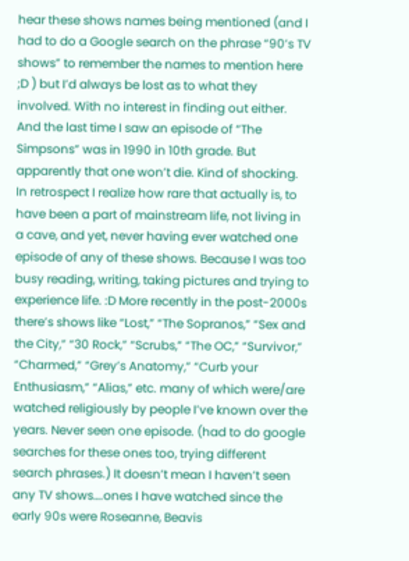hear these shows names being mentioned (and I had to do a Google search on the phrase “90’s TV shows” to remember the names to mention here ;D ) but I’d always be lost as to what they involved. With no interest in finding out either. And the last time I saw an episode of “The Simpsons” was in 1990 in 10th grade. But apparently that one won’t die. Kind of shocking. In retrospect I realize how rare that actually is, to have been a part of mainstream life, not living in a cave, and yet, never having ever watched one episode of any of these shows. Because I was too busy reading, writing, taking pictures and trying to experience life. :D More recently in the post-2000s there’s shows like “Lost,” “The Sopranos,” “Sex and the City,” “30 Rock,” “Scrubs,” “The OC,” “Survivor,” “Charmed,” “Grey’s Anatomy,” “Curb your Enthusiasm,” “Alias,” etc. many of which were/are watched religiously by people I’ve known over the years. Never seen one episode. (had to do google searches for these ones too, trying different search phrases.) It doesn’t mean I haven’t seen any TV shows….ones I have watched since the early 90s were Roseanne, Beavis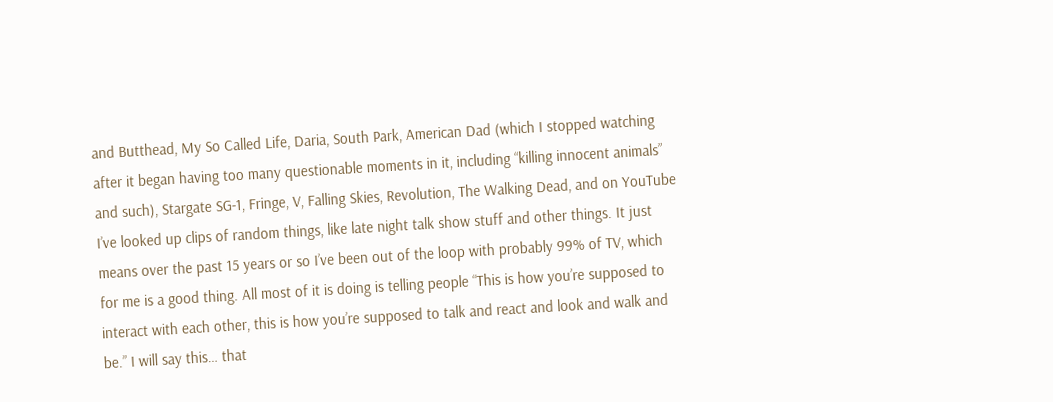and Butthead, My So Called Life, Daria, South Park, American Dad (which I stopped watching after it began having too many questionable moments in it, including “killing innocent animals” and such), Stargate SG-1, Fringe, V, Falling Skies, Revolution, The Walking Dead, and on YouTube I’ve looked up clips of random things, like late night talk show stuff and other things. It just means over the past 15 years or so I’ve been out of the loop with probably 99% of TV, which for me is a good thing. All most of it is doing is telling people “This is how you’re supposed to interact with each other, this is how you’re supposed to talk and react and look and walk and be.” I will say this… that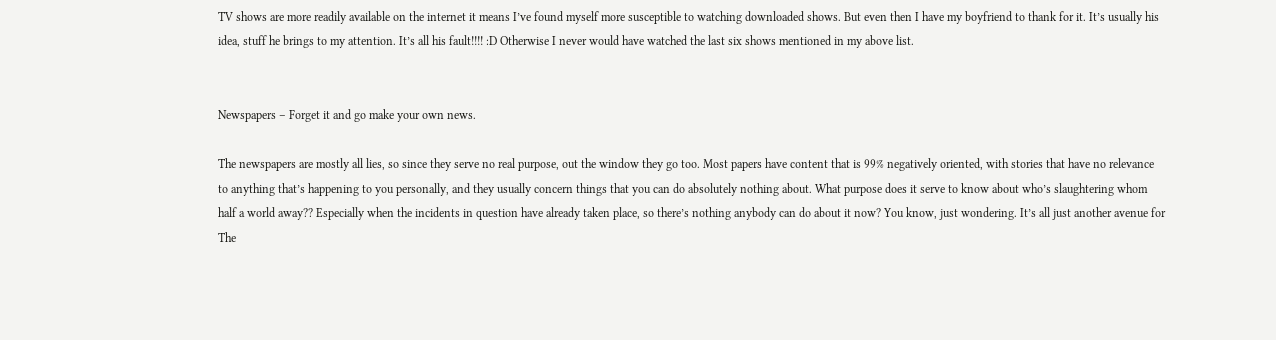TV shows are more readily available on the internet it means I’ve found myself more susceptible to watching downloaded shows. But even then I have my boyfriend to thank for it. It’s usually his idea, stuff he brings to my attention. It’s all his fault!!!! :D Otherwise I never would have watched the last six shows mentioned in my above list.


Newspapers – Forget it and go make your own news.

The newspapers are mostly all lies, so since they serve no real purpose, out the window they go too. Most papers have content that is 99% negatively oriented, with stories that have no relevance to anything that’s happening to you personally, and they usually concern things that you can do absolutely nothing about. What purpose does it serve to know about who’s slaughtering whom half a world away?? Especially when the incidents in question have already taken place, so there’s nothing anybody can do about it now? You know, just wondering. It’s all just another avenue for The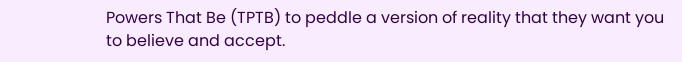Powers That Be (TPTB) to peddle a version of reality that they want you to believe and accept.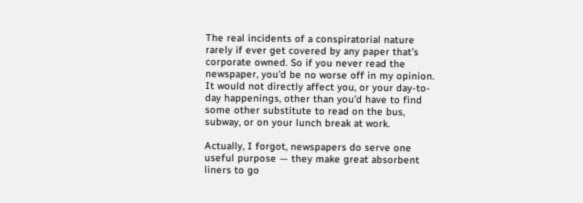The real incidents of a conspiratorial nature rarely if ever get covered by any paper that’s corporate owned. So if you never read the newspaper, you’d be no worse off in my opinion. It would not directly affect you, or your day-to-day happenings, other than you’d have to find some other substitute to read on the bus, subway, or on your lunch break at work.

Actually, I forgot, newspapers do serve one useful purpose — they make great absorbent liners to go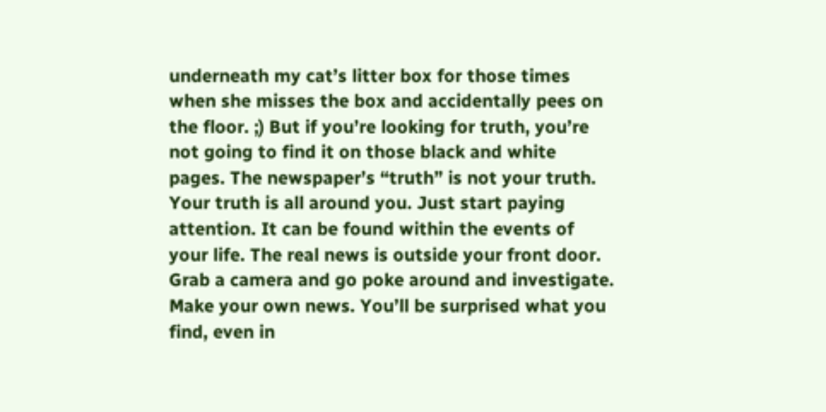underneath my cat’s litter box for those times when she misses the box and accidentally pees on the floor. ;) But if you’re looking for truth, you’re not going to find it on those black and white pages. The newspaper’s “truth” is not your truth. Your truth is all around you. Just start paying attention. It can be found within the events of your life. The real news is outside your front door. Grab a camera and go poke around and investigate. Make your own news. You’ll be surprised what you find, even in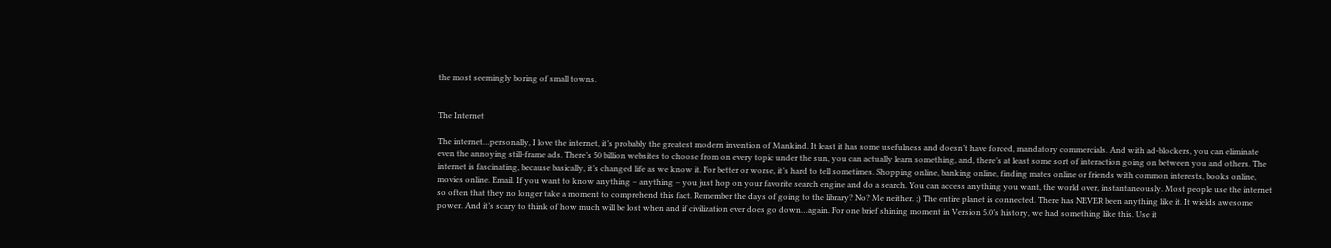the most seemingly boring of small towns.


The Internet

The internet…personally, I love the internet, it’s probably the greatest modern invention of Mankind. It least it has some usefulness and doesn’t have forced, mandatory commercials. And with ad-blockers, you can eliminate even the annoying still-frame ads. There’s 50 billion websites to choose from on every topic under the sun, you can actually learn something, and, there’s at least some sort of interaction going on between you and others. The internet is fascinating, because basically, it’s changed life as we know it. For better or worse, it’s hard to tell sometimes. Shopping online, banking online, finding mates online or friends with common interests, books online, movies online. Email. If you want to know anything – anything – you just hop on your favorite search engine and do a search. You can access anything you want, the world over, instantaneously. Most people use the internet so often that they no longer take a moment to comprehend this fact. Remember the days of going to the library? No? Me neither. ;) The entire planet is connected. There has NEVER been anything like it. It wields awesome power. And it’s scary to think of how much will be lost when and if civilization ever does go down…again. For one brief shining moment in Version 5.0’s history, we had something like this. Use it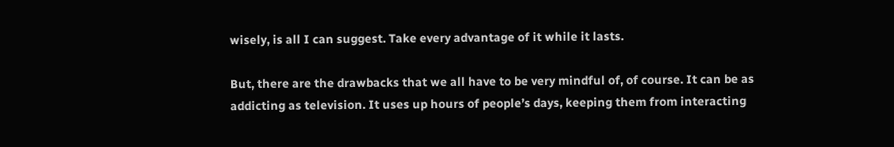wisely, is all I can suggest. Take every advantage of it while it lasts.

But, there are the drawbacks that we all have to be very mindful of, of course. It can be as addicting as television. It uses up hours of people’s days, keeping them from interacting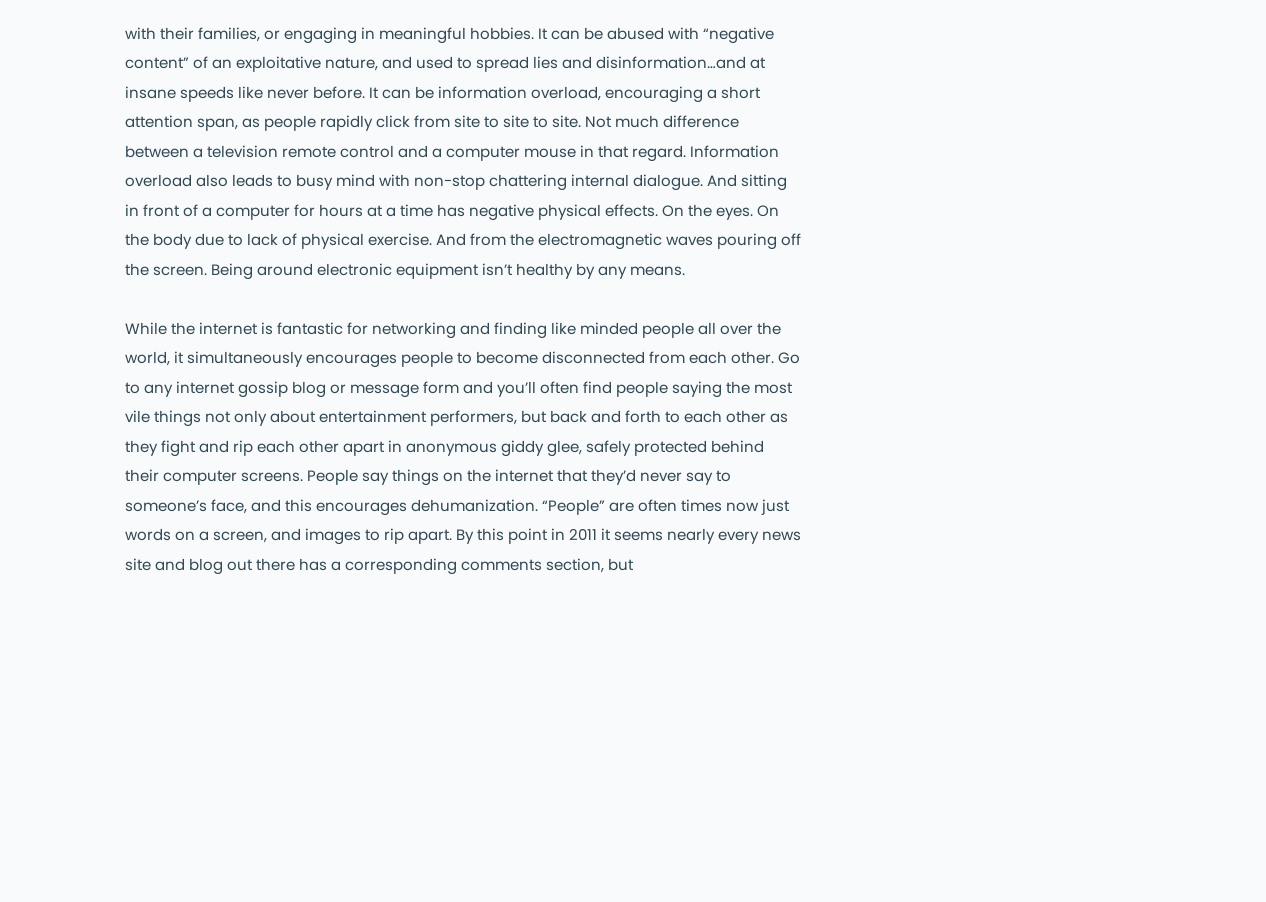with their families, or engaging in meaningful hobbies. It can be abused with “negative content” of an exploitative nature, and used to spread lies and disinformation…and at insane speeds like never before. It can be information overload, encouraging a short attention span, as people rapidly click from site to site to site. Not much difference between a television remote control and a computer mouse in that regard. Information overload also leads to busy mind with non-stop chattering internal dialogue. And sitting in front of a computer for hours at a time has negative physical effects. On the eyes. On the body due to lack of physical exercise. And from the electromagnetic waves pouring off the screen. Being around electronic equipment isn’t healthy by any means.

While the internet is fantastic for networking and finding like minded people all over the world, it simultaneously encourages people to become disconnected from each other. Go to any internet gossip blog or message form and you’ll often find people saying the most vile things not only about entertainment performers, but back and forth to each other as they fight and rip each other apart in anonymous giddy glee, safely protected behind their computer screens. People say things on the internet that they’d never say to someone’s face, and this encourages dehumanization. “People” are often times now just words on a screen, and images to rip apart. By this point in 2011 it seems nearly every news site and blog out there has a corresponding comments section, but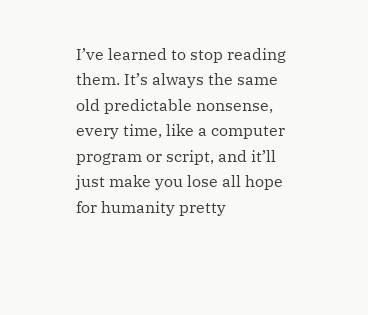I’ve learned to stop reading them. It’s always the same old predictable nonsense, every time, like a computer program or script, and it’ll just make you lose all hope for humanity pretty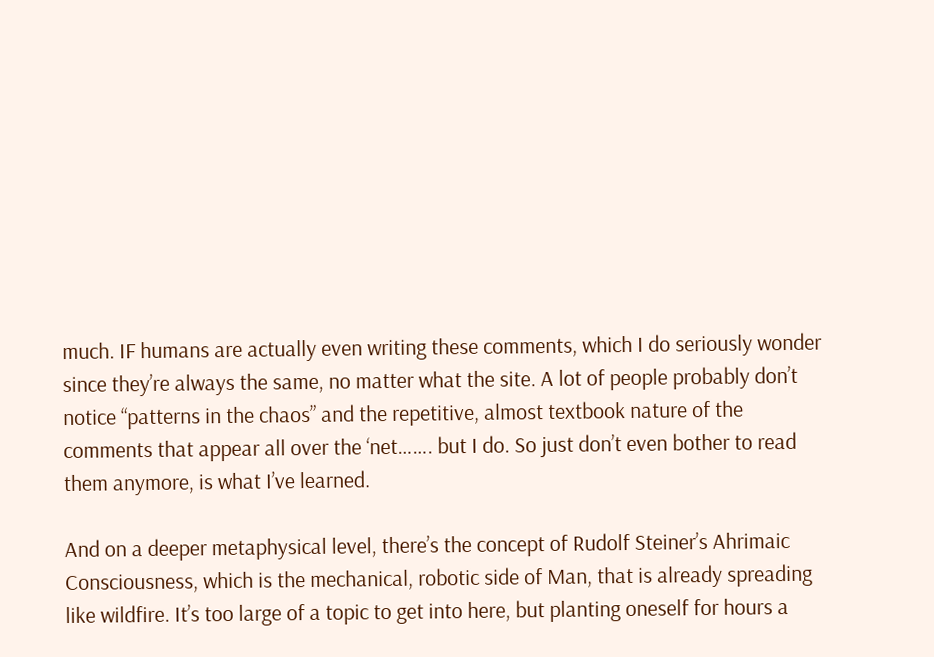much. IF humans are actually even writing these comments, which I do seriously wonder since they’re always the same, no matter what the site. A lot of people probably don’t notice “patterns in the chaos” and the repetitive, almost textbook nature of the comments that appear all over the ‘net……. but I do. So just don’t even bother to read them anymore, is what I’ve learned.

And on a deeper metaphysical level, there’s the concept of Rudolf Steiner’s Ahrimaic Consciousness, which is the mechanical, robotic side of Man, that is already spreading like wildfire. It’s too large of a topic to get into here, but planting oneself for hours a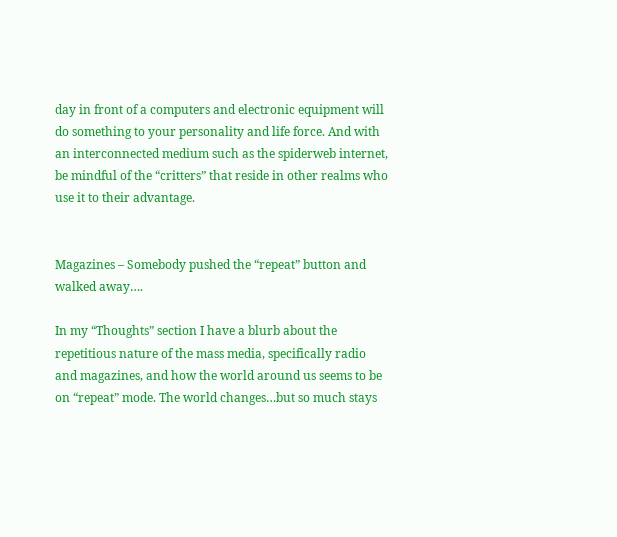day in front of a computers and electronic equipment will do something to your personality and life force. And with an interconnected medium such as the spiderweb internet, be mindful of the “critters” that reside in other realms who use it to their advantage.


Magazines – Somebody pushed the “repeat” button and walked away….

In my “Thoughts” section I have a blurb about the repetitious nature of the mass media, specifically radio and magazines, and how the world around us seems to be on “repeat” mode. The world changes…but so much stays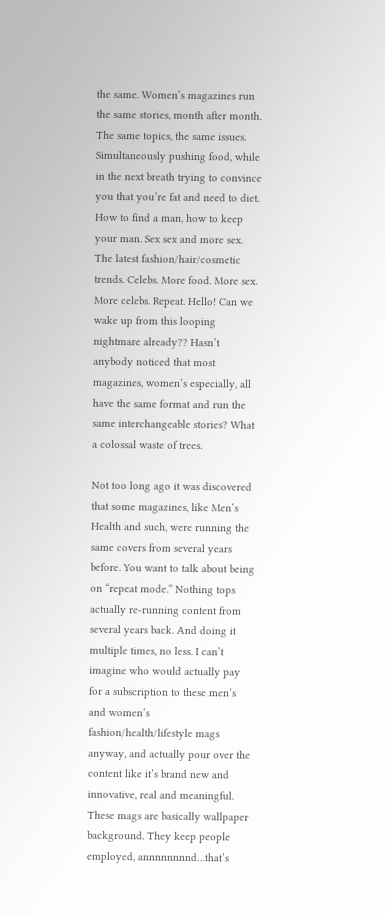the same. Women’s magazines run the same stories, month after month. The same topics, the same issues. Simultaneously pushing food, while in the next breath trying to convince you that you’re fat and need to diet. How to find a man, how to keep your man. Sex sex and more sex. The latest fashion/hair/cosmetic trends. Celebs. More food. More sex. More celebs. Repeat. Hello! Can we wake up from this looping nightmare already?? Hasn’t anybody noticed that most magazines, women’s especially, all have the same format and run the same interchangeable stories? What a colossal waste of trees.

Not too long ago it was discovered that some magazines, like Men’s Health and such, were running the same covers from several years before. You want to talk about being on “repeat mode.” Nothing tops actually re-running content from several years back. And doing it multiple times, no less. I can’t imagine who would actually pay for a subscription to these men’s and women’s fashion/health/lifestyle mags anyway, and actually pour over the content like it’s brand new and innovative, real and meaningful. These mags are basically wallpaper background. They keep people employed, annnnnnnnd…that’s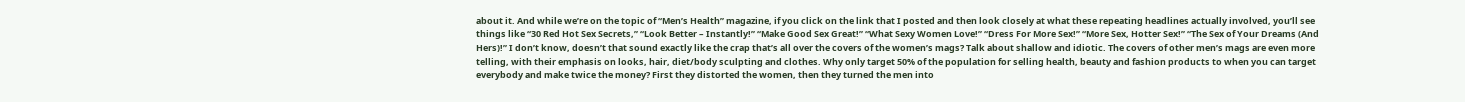about it. And while we’re on the topic of “Men’s Health” magazine, if you click on the link that I posted and then look closely at what these repeating headlines actually involved, you’ll see things like “30 Red Hot Sex Secrets,” “Look Better – Instantly!” “Make Good Sex Great!” “What Sexy Women Love!” “Dress For More Sex!” “More Sex, Hotter Sex!” “The Sex of Your Dreams (And Hers)!” I don’t know, doesn’t that sound exactly like the crap that’s all over the covers of the women’s mags? Talk about shallow and idiotic. The covers of other men’s mags are even more telling, with their emphasis on looks, hair, diet/body sculpting and clothes. Why only target 50% of the population for selling health, beauty and fashion products to when you can target everybody and make twice the money? First they distorted the women, then they turned the men into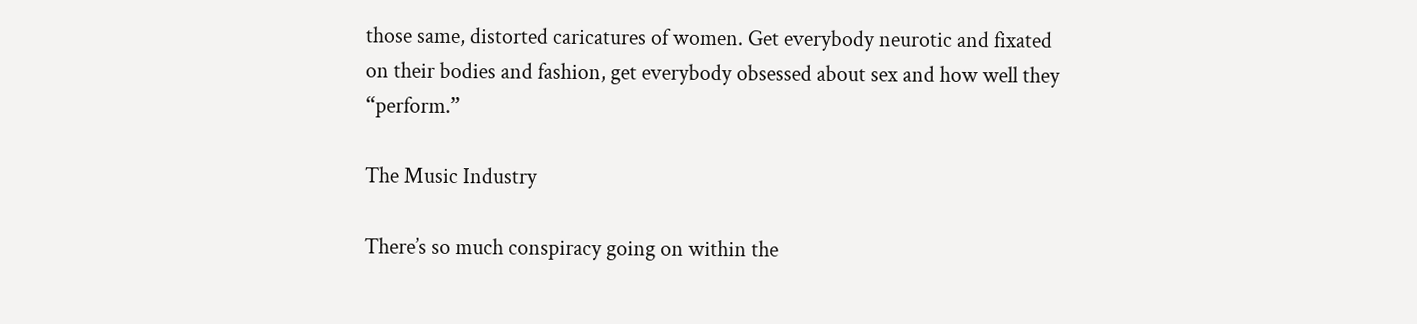those same, distorted caricatures of women. Get everybody neurotic and fixated on their bodies and fashion, get everybody obsessed about sex and how well they “perform.”

The Music Industry

There’s so much conspiracy going on within the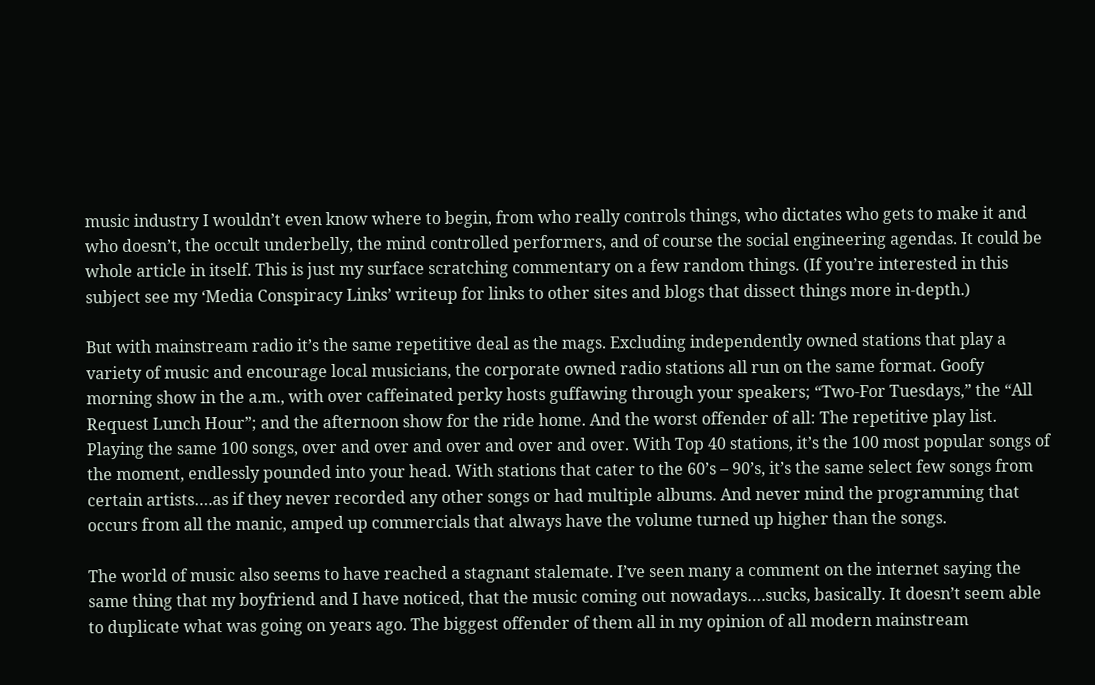music industry I wouldn’t even know where to begin, from who really controls things, who dictates who gets to make it and who doesn’t, the occult underbelly, the mind controlled performers, and of course the social engineering agendas. It could be whole article in itself. This is just my surface scratching commentary on a few random things. (If you’re interested in this subject see my ‘Media Conspiracy Links’ writeup for links to other sites and blogs that dissect things more in-depth.)

But with mainstream radio it’s the same repetitive deal as the mags. Excluding independently owned stations that play a variety of music and encourage local musicians, the corporate owned radio stations all run on the same format. Goofy morning show in the a.m., with over caffeinated perky hosts guffawing through your speakers; “Two-For Tuesdays,” the “All Request Lunch Hour”; and the afternoon show for the ride home. And the worst offender of all: The repetitive play list. Playing the same 100 songs, over and over and over and over and over. With Top 40 stations, it’s the 100 most popular songs of the moment, endlessly pounded into your head. With stations that cater to the 60’s – 90’s, it’s the same select few songs from certain artists….as if they never recorded any other songs or had multiple albums. And never mind the programming that occurs from all the manic, amped up commercials that always have the volume turned up higher than the songs.

The world of music also seems to have reached a stagnant stalemate. I’ve seen many a comment on the internet saying the same thing that my boyfriend and I have noticed, that the music coming out nowadays….sucks, basically. It doesn’t seem able to duplicate what was going on years ago. The biggest offender of them all in my opinion of all modern mainstream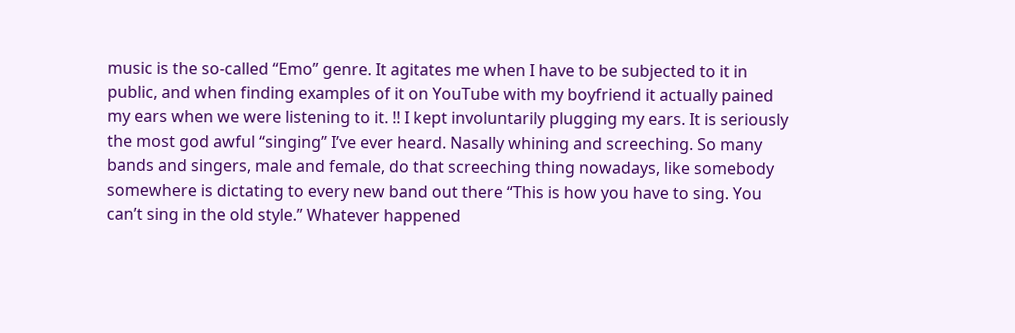music is the so-called “Emo” genre. It agitates me when I have to be subjected to it in public, and when finding examples of it on YouTube with my boyfriend it actually pained my ears when we were listening to it. !! I kept involuntarily plugging my ears. It is seriously the most god awful “singing” I’ve ever heard. Nasally whining and screeching. So many bands and singers, male and female, do that screeching thing nowadays, like somebody somewhere is dictating to every new band out there “This is how you have to sing. You can’t sing in the old style.” Whatever happened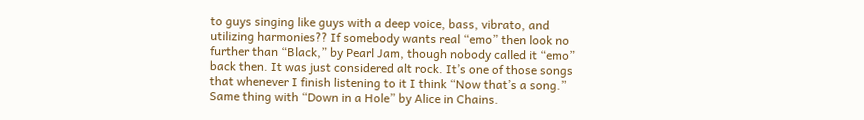to guys singing like guys with a deep voice, bass, vibrato, and utilizing harmonies?? If somebody wants real “emo” then look no further than “Black,” by Pearl Jam, though nobody called it “emo” back then. It was just considered alt rock. It’s one of those songs that whenever I finish listening to it I think “Now that’s a song.” Same thing with “Down in a Hole” by Alice in Chains.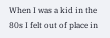When I was a kid in the 80s I felt out of place in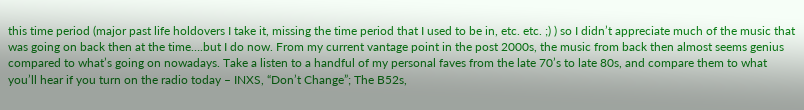this time period (major past life holdovers I take it, missing the time period that I used to be in, etc. etc. ;) ) so I didn’t appreciate much of the music that was going on back then at the time….but I do now. From my current vantage point in the post 2000s, the music from back then almost seems genius compared to what’s going on nowadays. Take a listen to a handful of my personal faves from the late 70’s to late 80s, and compare them to what you’ll hear if you turn on the radio today – INXS, “Don’t Change”; The B52s,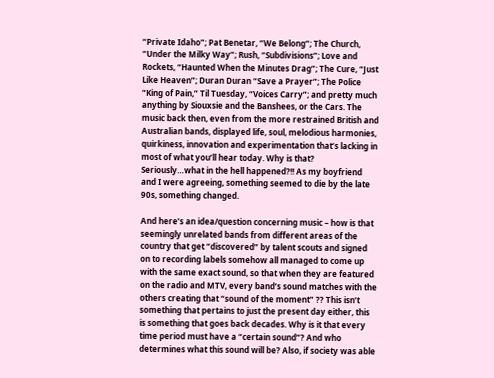“Private Idaho”; Pat Benetar, “We Belong”; The Church, “Under the Milky Way”; Rush, “Subdivisions”; Love and Rockets, “Haunted When the Minutes Drag”; The Cure, “Just Like Heaven”; Duran Duran “Save a Prayer”; The Police “King of Pain,” Til Tuesday, “Voices Carry”; and pretty much anything by Siouxsie and the Banshees, or the Cars. The music back then, even from the more restrained British and Australian bands, displayed life, soul, melodious harmonies, quirkiness, innovation and experimentation that’s lacking in most of what you’ll hear today. Why is that? Seriously…what in the hell happened?!! As my boyfriend and I were agreeing, something seemed to die by the late 90s, something changed.

And here’s an idea/question concerning music – how is that seemingly unrelated bands from different areas of the country that get “discovered” by talent scouts and signed on to recording labels somehow all managed to come up with the same exact sound, so that when they are featured on the radio and MTV, every band’s sound matches with the others creating that “sound of the moment” ?? This isn’t something that pertains to just the present day either, this is something that goes back decades. Why is it that every time period must have a “certain sound”? And who determines what this sound will be? Also, if society was able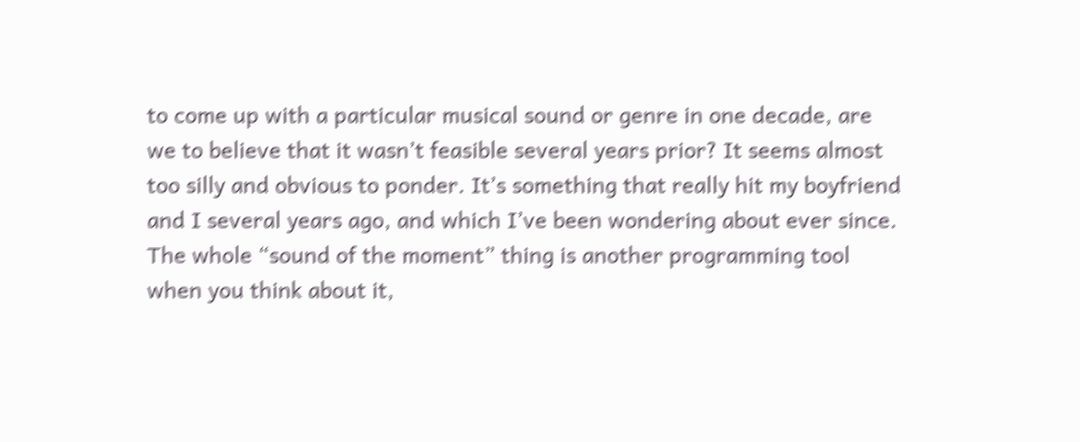to come up with a particular musical sound or genre in one decade, are we to believe that it wasn’t feasible several years prior? It seems almost too silly and obvious to ponder. It’s something that really hit my boyfriend and I several years ago, and which I’ve been wondering about ever since. The whole “sound of the moment” thing is another programming tool when you think about it,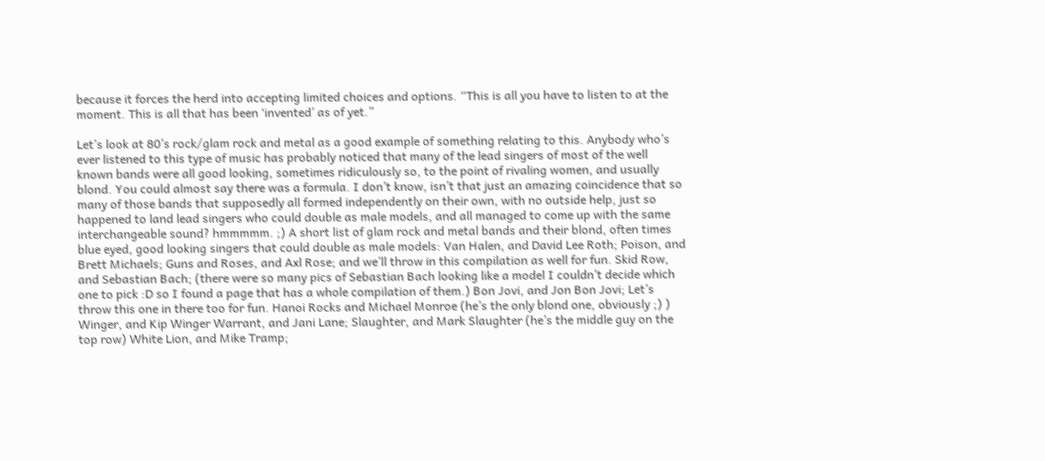because it forces the herd into accepting limited choices and options. “This is all you have to listen to at the moment. This is all that has been ‘invented’ as of yet.”

Let’s look at 80’s rock/glam rock and metal as a good example of something relating to this. Anybody who’s ever listened to this type of music has probably noticed that many of the lead singers of most of the well known bands were all good looking, sometimes ridiculously so, to the point of rivaling women, and usually blond. You could almost say there was a formula. I don’t know, isn’t that just an amazing coincidence that so many of those bands that supposedly all formed independently on their own, with no outside help, just so happened to land lead singers who could double as male models, and all managed to come up with the same interchangeable sound? hmmmmm. ;) A short list of glam rock and metal bands and their blond, often times blue eyed, good looking singers that could double as male models: Van Halen, and David Lee Roth; Poison, and Brett Michaels; Guns and Roses, and Axl Rose; and we’ll throw in this compilation as well for fun. Skid Row, and Sebastian Bach; (there were so many pics of Sebastian Bach looking like a model I couldn’t decide which one to pick :D so I found a page that has a whole compilation of them.) Bon Jovi, and Jon Bon Jovi; Let’s throw this one in there too for fun. Hanoi Rocks and Michael Monroe (he’s the only blond one, obviously ;) ) Winger, and Kip Winger Warrant, and Jani Lane; Slaughter, and Mark Slaughter (he’s the middle guy on the top row) White Lion, and Mike Tramp;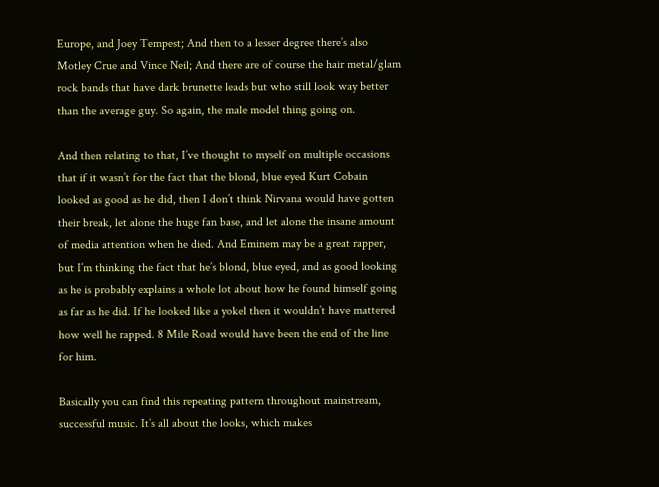Europe, and Joey Tempest; And then to a lesser degree there’s also Motley Crue and Vince Neil; And there are of course the hair metal/glam rock bands that have dark brunette leads but who still look way better than the average guy. So again, the male model thing going on.

And then relating to that, I’ve thought to myself on multiple occasions that if it wasn’t for the fact that the blond, blue eyed Kurt Cobain looked as good as he did, then I don’t think Nirvana would have gotten their break, let alone the huge fan base, and let alone the insane amount of media attention when he died. And Eminem may be a great rapper, but I’m thinking the fact that he’s blond, blue eyed, and as good looking as he is probably explains a whole lot about how he found himself going as far as he did. If he looked like a yokel then it wouldn’t have mattered how well he rapped. 8 Mile Road would have been the end of the line for him.

Basically you can find this repeating pattern throughout mainstream, successful music. It’s all about the looks, which makes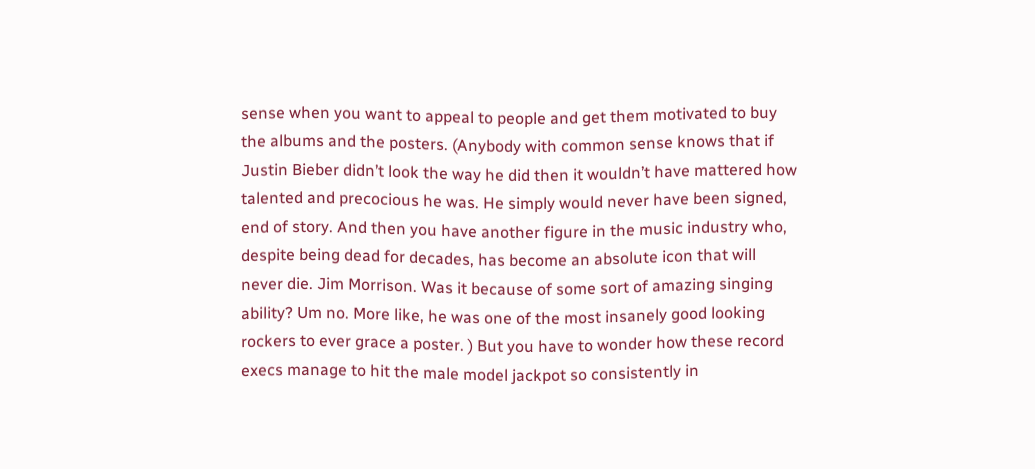sense when you want to appeal to people and get them motivated to buy the albums and the posters. (Anybody with common sense knows that if Justin Bieber didn’t look the way he did then it wouldn’t have mattered how talented and precocious he was. He simply would never have been signed, end of story. And then you have another figure in the music industry who, despite being dead for decades, has become an absolute icon that will never die. Jim Morrison. Was it because of some sort of amazing singing ability? Um no. More like, he was one of the most insanely good looking rockers to ever grace a poster. ) But you have to wonder how these record execs manage to hit the male model jackpot so consistently in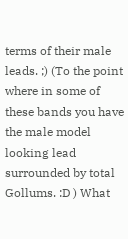terms of their male leads. ;) (To the point where in some of these bands you have the male model looking lead surrounded by total Gollums. :D ) What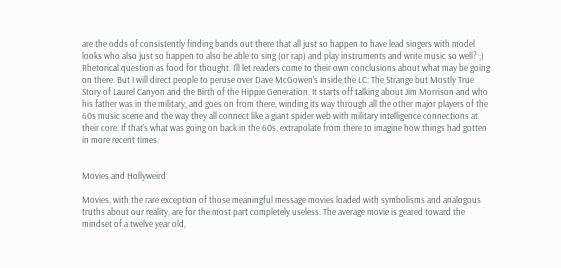are the odds of consistently finding bands out there that all just so happen to have lead singers with model looks who also just so happen to also be able to sing (or rap) and play instruments and write music so well? ;) Rhetorical question as food for thought. I’ll let readers come to their own conclusions about what may be going on there. But I will direct people to peruse over Dave McGowen’s Inside the LC: The Strange but Mostly True Story of Laurel Canyon and the Birth of the Hippie Generation. It starts off talking about Jim Morrison and who his father was in the military, and goes on from there, winding its way through all the other major players of the 60s music scene and the way they all connect like a giant spider web with military intelligence connections at their core. If that’s what was going on back in the 60s, extrapolate from there to imagine how things had gotten in more recent times.


Movies and Hollyweird

Movies, with the rare exception of those meaningful message movies loaded with symbolisms and analogous truths about our reality, are for the most part completely useless. The average movie is geared toward the mindset of a twelve year old,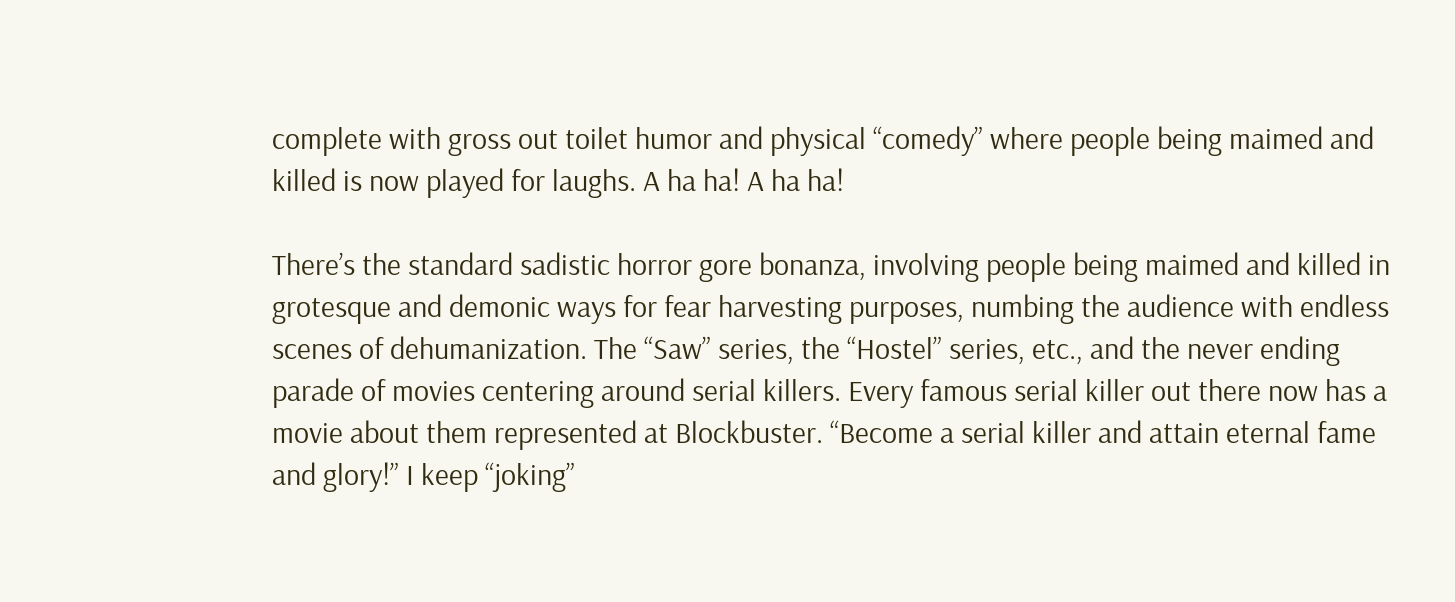complete with gross out toilet humor and physical “comedy” where people being maimed and killed is now played for laughs. A ha ha! A ha ha!

There’s the standard sadistic horror gore bonanza, involving people being maimed and killed in grotesque and demonic ways for fear harvesting purposes, numbing the audience with endless scenes of dehumanization. The “Saw” series, the “Hostel” series, etc., and the never ending parade of movies centering around serial killers. Every famous serial killer out there now has a movie about them represented at Blockbuster. “Become a serial killer and attain eternal fame and glory!” I keep “joking”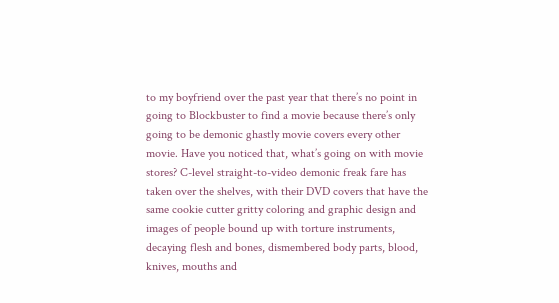to my boyfriend over the past year that there’s no point in going to Blockbuster to find a movie because there’s only going to be demonic ghastly movie covers every other movie. Have you noticed that, what’s going on with movie stores? C-level straight-to-video demonic freak fare has taken over the shelves, with their DVD covers that have the same cookie cutter gritty coloring and graphic design and images of people bound up with torture instruments, decaying flesh and bones, dismembered body parts, blood, knives, mouths and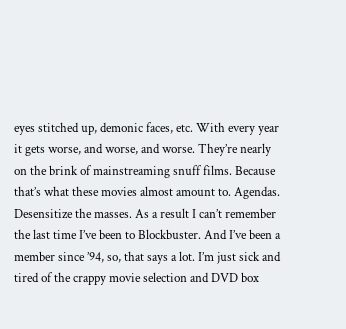eyes stitched up, demonic faces, etc. With every year it gets worse, and worse, and worse. They’re nearly on the brink of mainstreaming snuff films. Because that’s what these movies almost amount to. Agendas. Desensitize the masses. As a result I can’t remember the last time I’ve been to Blockbuster. And I’ve been a member since ’94, so, that says a lot. I’m just sick and tired of the crappy movie selection and DVD box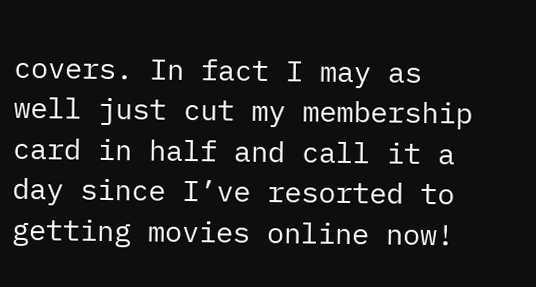covers. In fact I may as well just cut my membership card in half and call it a day since I’ve resorted to getting movies online now!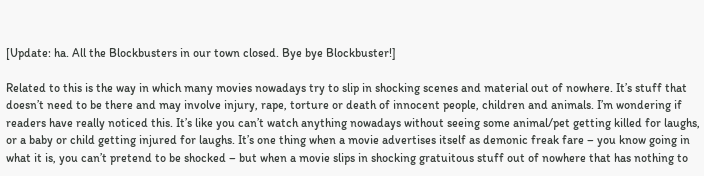[Update: ha. All the Blockbusters in our town closed. Bye bye Blockbuster!]

Related to this is the way in which many movies nowadays try to slip in shocking scenes and material out of nowhere. It’s stuff that doesn’t need to be there and may involve injury, rape, torture or death of innocent people, children and animals. I’m wondering if readers have really noticed this. It’s like you can’t watch anything nowadays without seeing some animal/pet getting killed for laughs, or a baby or child getting injured for laughs. It’s one thing when a movie advertises itself as demonic freak fare – you know going in what it is, you can’t pretend to be shocked – but when a movie slips in shocking gratuitous stuff out of nowhere that has nothing to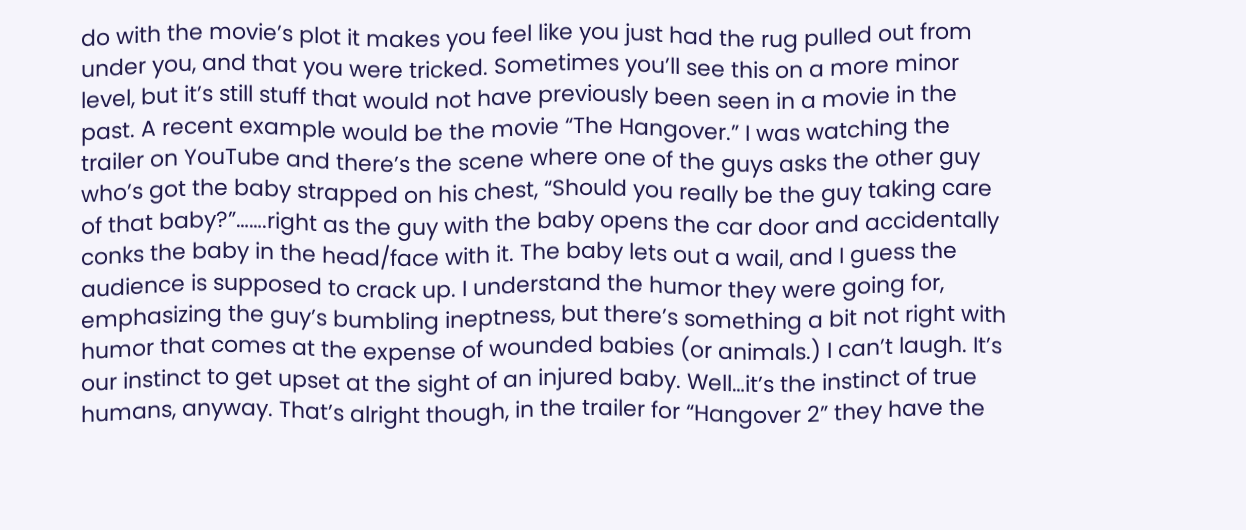do with the movie’s plot it makes you feel like you just had the rug pulled out from under you, and that you were tricked. Sometimes you’ll see this on a more minor level, but it’s still stuff that would not have previously been seen in a movie in the past. A recent example would be the movie “The Hangover.” I was watching the trailer on YouTube and there’s the scene where one of the guys asks the other guy who’s got the baby strapped on his chest, “Should you really be the guy taking care of that baby?”…….right as the guy with the baby opens the car door and accidentally conks the baby in the head/face with it. The baby lets out a wail, and I guess the audience is supposed to crack up. I understand the humor they were going for, emphasizing the guy’s bumbling ineptness, but there’s something a bit not right with humor that comes at the expense of wounded babies (or animals.) I can’t laugh. It’s our instinct to get upset at the sight of an injured baby. Well…it’s the instinct of true humans, anyway. That’s alright though, in the trailer for “Hangover 2” they have the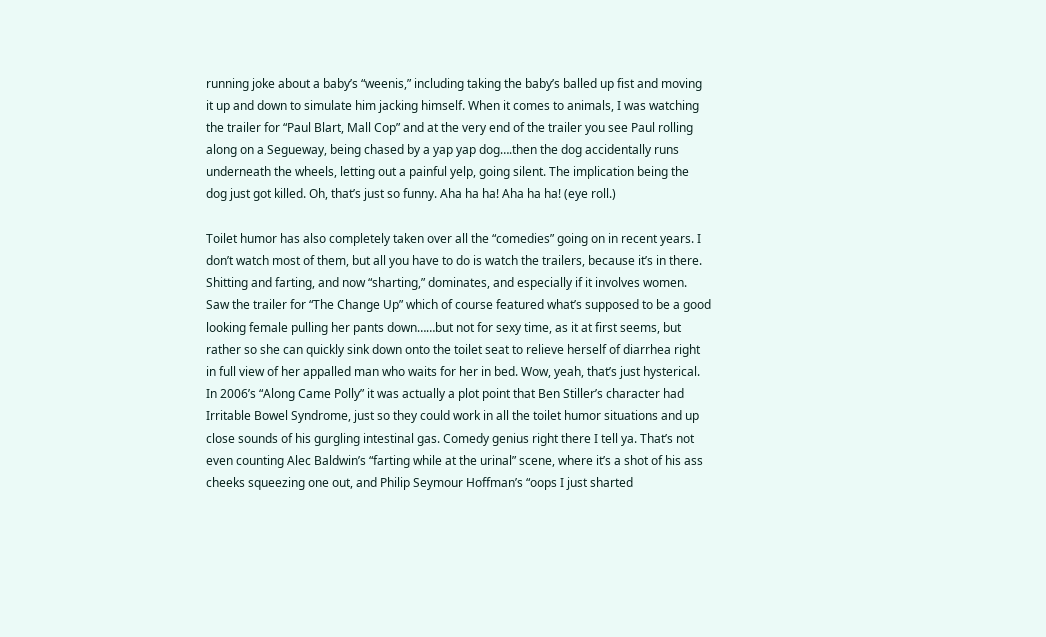running joke about a baby’s “weenis,” including taking the baby’s balled up fist and moving it up and down to simulate him jacking himself. When it comes to animals, I was watching the trailer for “Paul Blart, Mall Cop” and at the very end of the trailer you see Paul rolling along on a Segueway, being chased by a yap yap dog….then the dog accidentally runs underneath the wheels, letting out a painful yelp, going silent. The implication being the dog just got killed. Oh, that’s just so funny. Aha ha ha! Aha ha ha! (eye roll.)

Toilet humor has also completely taken over all the “comedies” going on in recent years. I don’t watch most of them, but all you have to do is watch the trailers, because it’s in there. Shitting and farting, and now “sharting,” dominates, and especially if it involves women. Saw the trailer for “The Change Up” which of course featured what’s supposed to be a good looking female pulling her pants down……but not for sexy time, as it at first seems, but rather so she can quickly sink down onto the toilet seat to relieve herself of diarrhea right in full view of her appalled man who waits for her in bed. Wow, yeah, that’s just hysterical. In 2006’s “Along Came Polly” it was actually a plot point that Ben Stiller’s character had Irritable Bowel Syndrome, just so they could work in all the toilet humor situations and up close sounds of his gurgling intestinal gas. Comedy genius right there I tell ya. That’s not even counting Alec Baldwin’s “farting while at the urinal” scene, where it’s a shot of his ass cheeks squeezing one out, and Philip Seymour Hoffman’s “oops I just sharted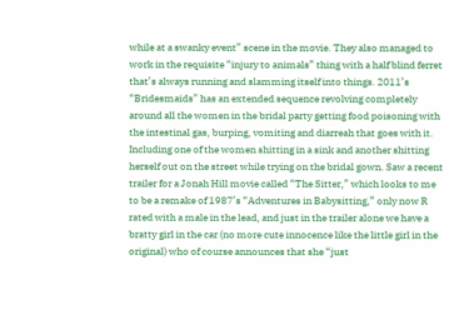while at a swanky event” scene in the movie. They also managed to work in the requisite “injury to animals” thing with a half blind ferret that’s always running and slamming itself into things. 2011’s “Bridesmaids” has an extended sequence revolving completely around all the women in the bridal party getting food poisoning with the intestinal gas, burping, vomiting and diarreah that goes with it. Including one of the women shitting in a sink and another shitting herself out on the street while trying on the bridal gown. Saw a recent trailer for a Jonah Hill movie called “The Sitter,” which looks to me to be a remake of 1987’s “Adventures in Babysitting,” only now R rated with a male in the lead, and just in the trailer alone we have a bratty girl in the car (no more cute innocence like the little girl in the original) who of course announces that she “just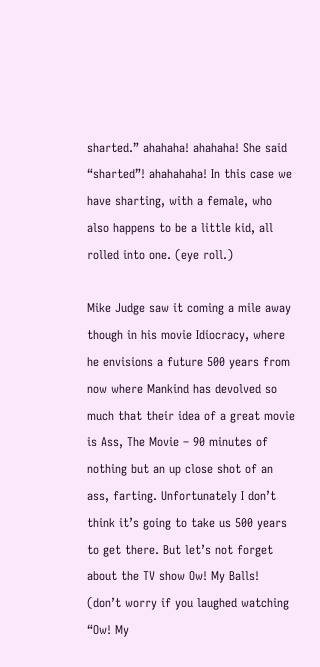sharted.” ahahaha! ahahaha! She said “sharted”! ahahahaha! In this case we have sharting, with a female, who also happens to be a little kid, all rolled into one. (eye roll.)

Mike Judge saw it coming a mile away though in his movie Idiocracy, where he envisions a future 500 years from now where Mankind has devolved so much that their idea of a great movie is Ass, The Movie – 90 minutes of nothing but an up close shot of an ass, farting. Unfortunately I don’t think it’s going to take us 500 years to get there. But let’s not forget about the TV show Ow! My Balls! (don’t worry if you laughed watching “Ow! My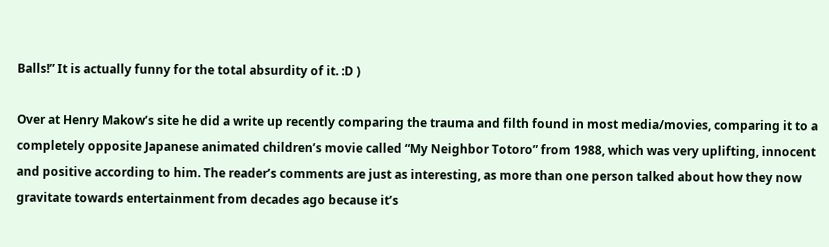Balls!” It is actually funny for the total absurdity of it. :D )

Over at Henry Makow’s site he did a write up recently comparing the trauma and filth found in most media/movies, comparing it to a completely opposite Japanese animated children’s movie called “My Neighbor Totoro” from 1988, which was very uplifting, innocent and positive according to him. The reader’s comments are just as interesting, as more than one person talked about how they now gravitate towards entertainment from decades ago because it’s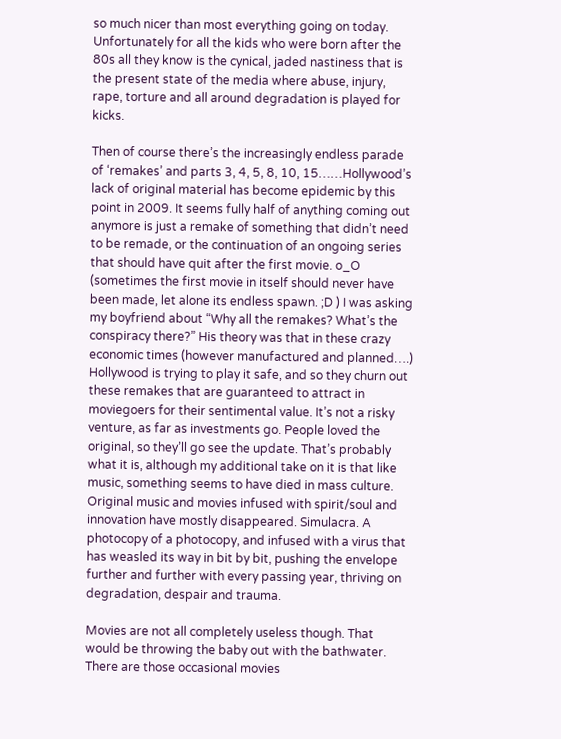so much nicer than most everything going on today. Unfortunately for all the kids who were born after the 80s all they know is the cynical, jaded nastiness that is the present state of the media where abuse, injury, rape, torture and all around degradation is played for kicks.

Then of course there’s the increasingly endless parade of ‘remakes’ and parts 3, 4, 5, 8, 10, 15……Hollywood’s lack of original material has become epidemic by this point in 2009. It seems fully half of anything coming out anymore is just a remake of something that didn’t need to be remade, or the continuation of an ongoing series that should have quit after the first movie. o_O (sometimes the first movie in itself should never have been made, let alone its endless spawn. ;D ) I was asking my boyfriend about “Why all the remakes? What’s the conspiracy there?” His theory was that in these crazy economic times (however manufactured and planned….) Hollywood is trying to play it safe, and so they churn out these remakes that are guaranteed to attract in moviegoers for their sentimental value. It’s not a risky venture, as far as investments go. People loved the original, so they’ll go see the update. That’s probably what it is, although my additional take on it is that like music, something seems to have died in mass culture. Original music and movies infused with spirit/soul and innovation have mostly disappeared. Simulacra. A photocopy of a photocopy, and infused with a virus that has weasled its way in bit by bit, pushing the envelope further and further with every passing year, thriving on degradation, despair and trauma.

Movies are not all completely useless though. That would be throwing the baby out with the bathwater. There are those occasional movies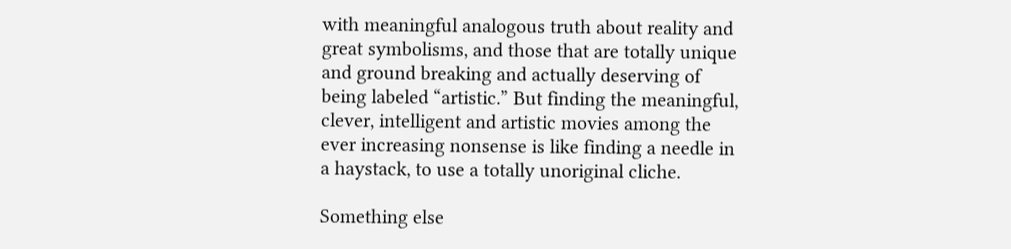with meaningful analogous truth about reality and great symbolisms, and those that are totally unique and ground breaking and actually deserving of being labeled “artistic.” But finding the meaningful, clever, intelligent and artistic movies among the ever increasing nonsense is like finding a needle in a haystack, to use a totally unoriginal cliche.

Something else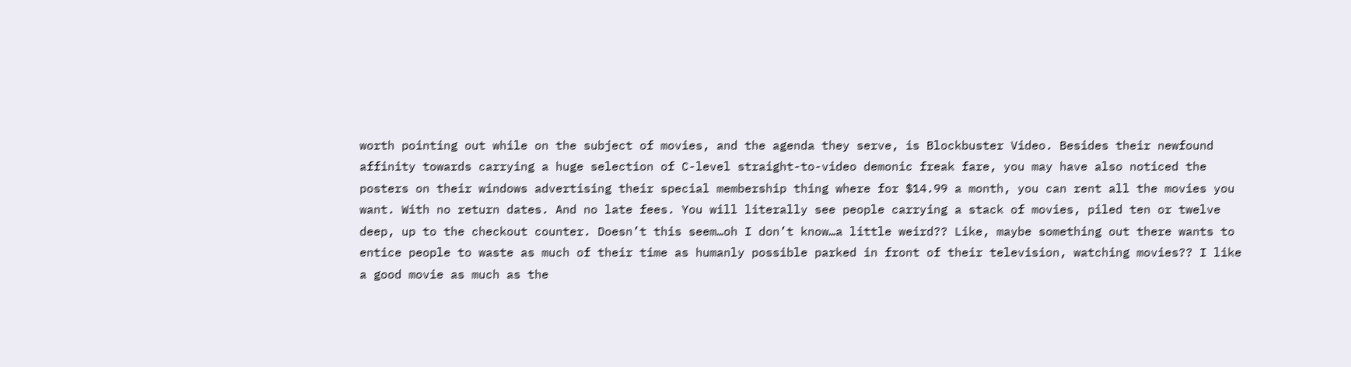worth pointing out while on the subject of movies, and the agenda they serve, is Blockbuster Video. Besides their newfound affinity towards carrying a huge selection of C-level straight-to-video demonic freak fare, you may have also noticed the posters on their windows advertising their special membership thing where for $14.99 a month, you can rent all the movies you want. With no return dates. And no late fees. You will literally see people carrying a stack of movies, piled ten or twelve deep, up to the checkout counter. Doesn’t this seem…oh I don’t know…a little weird?? Like, maybe something out there wants to entice people to waste as much of their time as humanly possible parked in front of their television, watching movies?? I like a good movie as much as the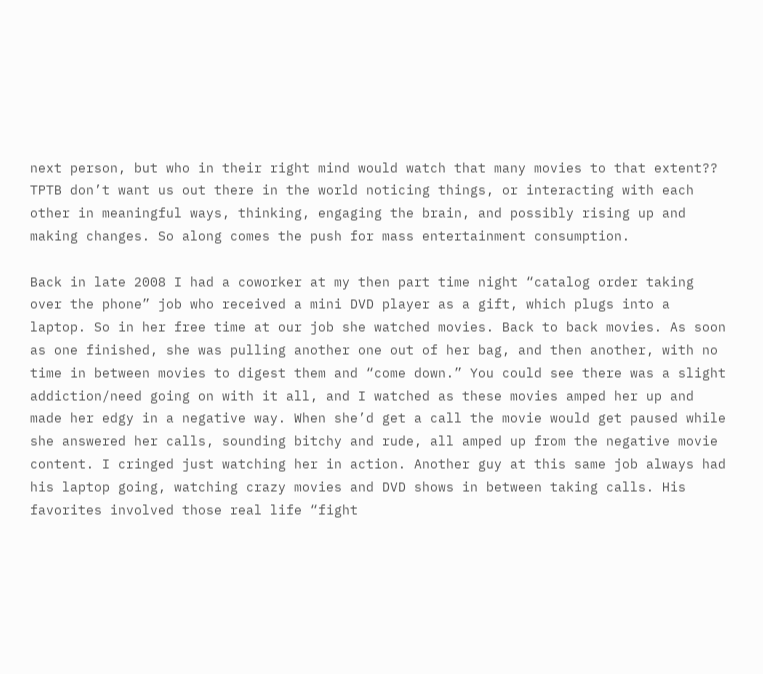next person, but who in their right mind would watch that many movies to that extent?? TPTB don’t want us out there in the world noticing things, or interacting with each other in meaningful ways, thinking, engaging the brain, and possibly rising up and making changes. So along comes the push for mass entertainment consumption.

Back in late 2008 I had a coworker at my then part time night “catalog order taking over the phone” job who received a mini DVD player as a gift, which plugs into a laptop. So in her free time at our job she watched movies. Back to back movies. As soon as one finished, she was pulling another one out of her bag, and then another, with no time in between movies to digest them and “come down.” You could see there was a slight addiction/need going on with it all, and I watched as these movies amped her up and made her edgy in a negative way. When she’d get a call the movie would get paused while she answered her calls, sounding bitchy and rude, all amped up from the negative movie content. I cringed just watching her in action. Another guy at this same job always had his laptop going, watching crazy movies and DVD shows in between taking calls. His favorites involved those real life “fight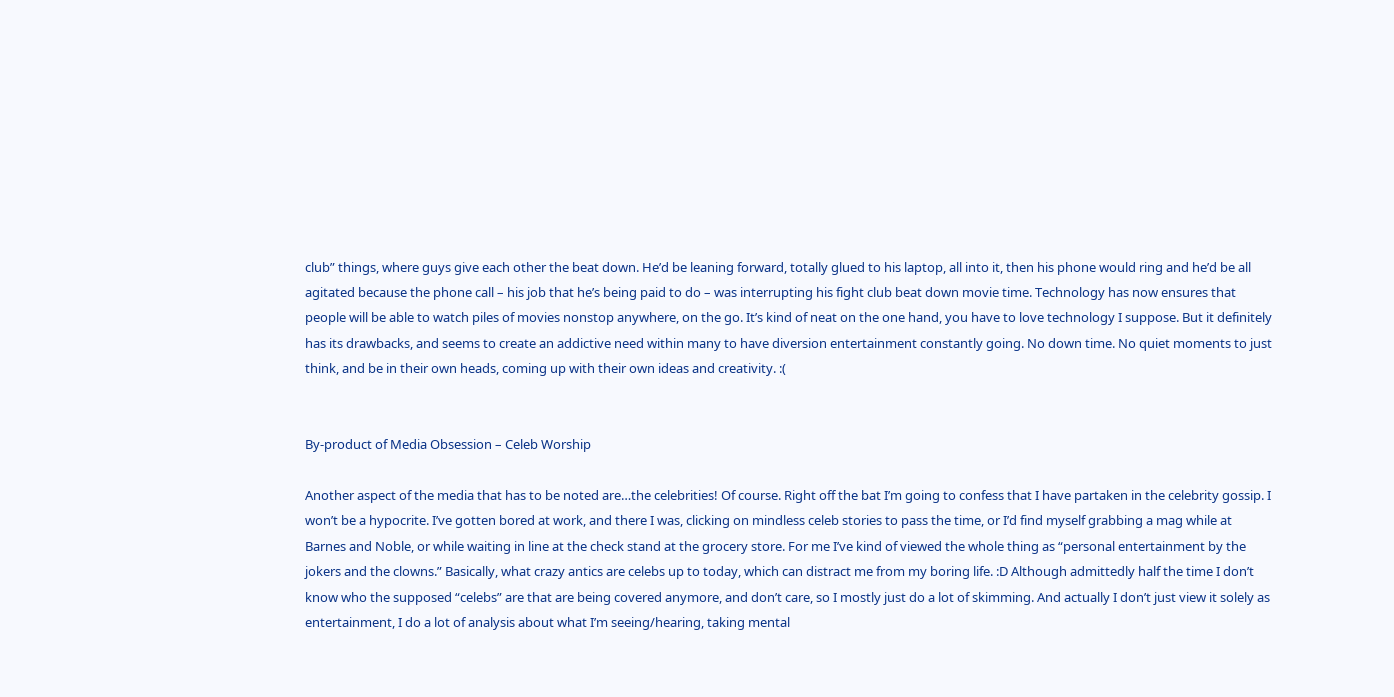club” things, where guys give each other the beat down. He’d be leaning forward, totally glued to his laptop, all into it, then his phone would ring and he’d be all agitated because the phone call – his job that he’s being paid to do – was interrupting his fight club beat down movie time. Technology has now ensures that people will be able to watch piles of movies nonstop anywhere, on the go. It’s kind of neat on the one hand, you have to love technology I suppose. But it definitely has its drawbacks, and seems to create an addictive need within many to have diversion entertainment constantly going. No down time. No quiet moments to just think, and be in their own heads, coming up with their own ideas and creativity. :(


By-product of Media Obsession – Celeb Worship

Another aspect of the media that has to be noted are…the celebrities! Of course. Right off the bat I’m going to confess that I have partaken in the celebrity gossip. I won’t be a hypocrite. I’ve gotten bored at work, and there I was, clicking on mindless celeb stories to pass the time, or I’d find myself grabbing a mag while at Barnes and Noble, or while waiting in line at the check stand at the grocery store. For me I’ve kind of viewed the whole thing as “personal entertainment by the jokers and the clowns.” Basically, what crazy antics are celebs up to today, which can distract me from my boring life. :D Although admittedly half the time I don’t know who the supposed “celebs” are that are being covered anymore, and don’t care, so I mostly just do a lot of skimming. And actually I don’t just view it solely as entertainment, I do a lot of analysis about what I’m seeing/hearing, taking mental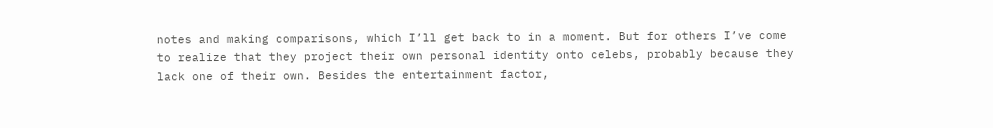notes and making comparisons, which I’ll get back to in a moment. But for others I’ve come to realize that they project their own personal identity onto celebs, probably because they lack one of their own. Besides the entertainment factor,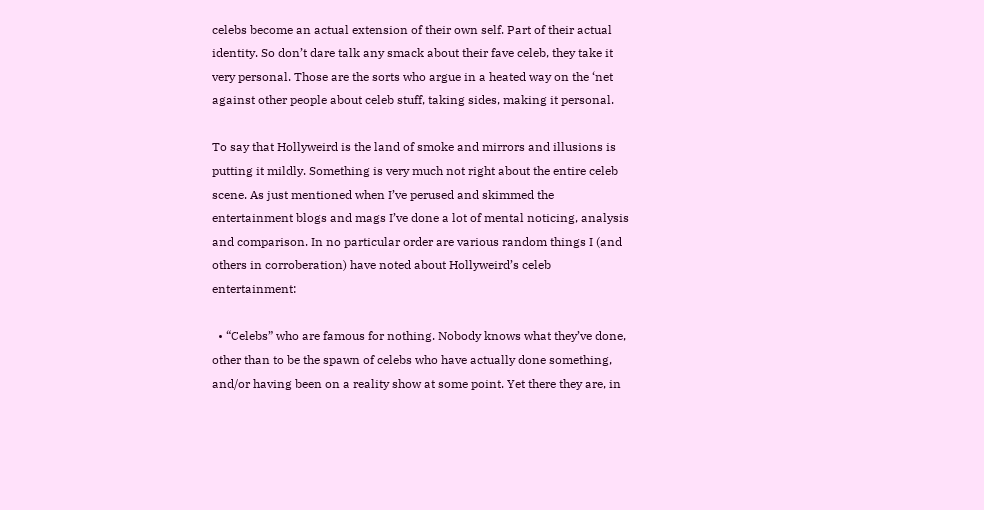celebs become an actual extension of their own self. Part of their actual identity. So don’t dare talk any smack about their fave celeb, they take it very personal. Those are the sorts who argue in a heated way on the ‘net against other people about celeb stuff, taking sides, making it personal.

To say that Hollyweird is the land of smoke and mirrors and illusions is putting it mildly. Something is very much not right about the entire celeb scene. As just mentioned when I’ve perused and skimmed the entertainment blogs and mags I’ve done a lot of mental noticing, analysis and comparison. In no particular order are various random things I (and others in corroberation) have noted about Hollyweird’s celeb entertainment:

  • “Celebs” who are famous for nothing. Nobody knows what they’ve done, other than to be the spawn of celebs who have actually done something, and/or having been on a reality show at some point. Yet there they are, in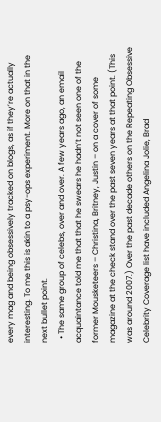every mag and being obsessively tracked on blogs, as if they’re actually interesting. To me this is akin to a psy-ops experiment. More on that in the next bullet point.
  • The same group of celebs, over and over. A few years ago, an email acquaintance told me that that he swears he hadn’t not seen one of the former Mousketeers – Christina, Britney, Justin – on a cover of some magazine at the check stand over the past seven years at that point. (This was around 2007.) Over the past decade others on the Repeating Obsessive Celebrity Coverage list have included Angelina Jolie, Brad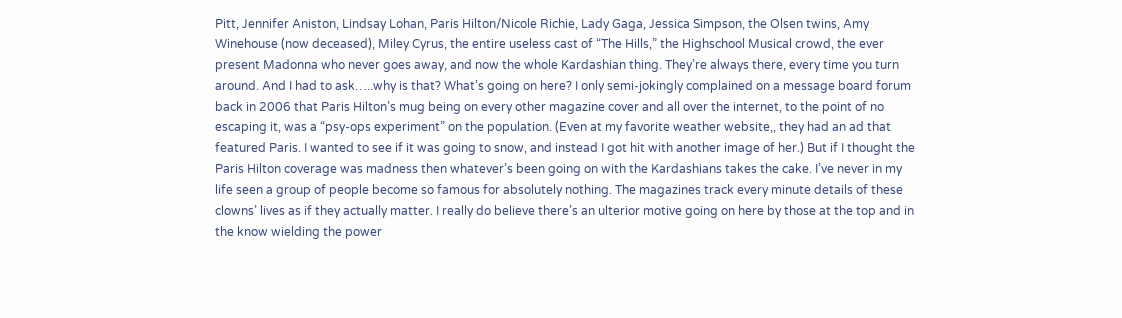Pitt, Jennifer Aniston, Lindsay Lohan, Paris Hilton/Nicole Richie, Lady Gaga, Jessica Simpson, the Olsen twins, Amy Winehouse (now deceased), Miley Cyrus, the entire useless cast of “The Hills,” the Highschool Musical crowd, the ever present Madonna who never goes away, and now the whole Kardashian thing. They’re always there, every time you turn around. And I had to ask…..why is that? What’s going on here? I only semi-jokingly complained on a message board forum back in 2006 that Paris Hilton’s mug being on every other magazine cover and all over the internet, to the point of no escaping it, was a “psy-ops experiment” on the population. (Even at my favorite weather website,, they had an ad that featured Paris. I wanted to see if it was going to snow, and instead I got hit with another image of her.) But if I thought the Paris Hilton coverage was madness then whatever’s been going on with the Kardashians takes the cake. I’ve never in my life seen a group of people become so famous for absolutely nothing. The magazines track every minute details of these clowns’ lives as if they actually matter. I really do believe there’s an ulterior motive going on here by those at the top and in the know wielding the power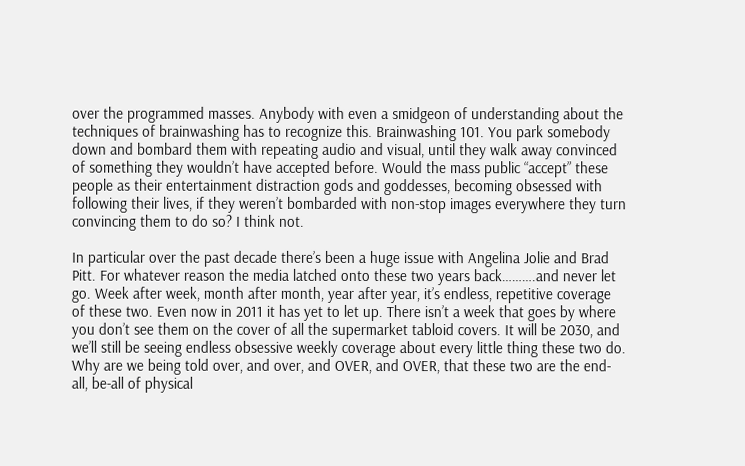over the programmed masses. Anybody with even a smidgeon of understanding about the techniques of brainwashing has to recognize this. Brainwashing 101. You park somebody down and bombard them with repeating audio and visual, until they walk away convinced of something they wouldn’t have accepted before. Would the mass public “accept” these people as their entertainment distraction gods and goddesses, becoming obsessed with following their lives, if they weren’t bombarded with non-stop images everywhere they turn convincing them to do so? I think not.

In particular over the past decade there’s been a huge issue with Angelina Jolie and Brad Pitt. For whatever reason the media latched onto these two years back……….and never let go. Week after week, month after month, year after year, it’s endless, repetitive coverage of these two. Even now in 2011 it has yet to let up. There isn’t a week that goes by where you don’t see them on the cover of all the supermarket tabloid covers. It will be 2030, and we’ll still be seeing endless obsessive weekly coverage about every little thing these two do. Why are we being told over, and over, and OVER, and OVER, that these two are the end-all, be-all of physical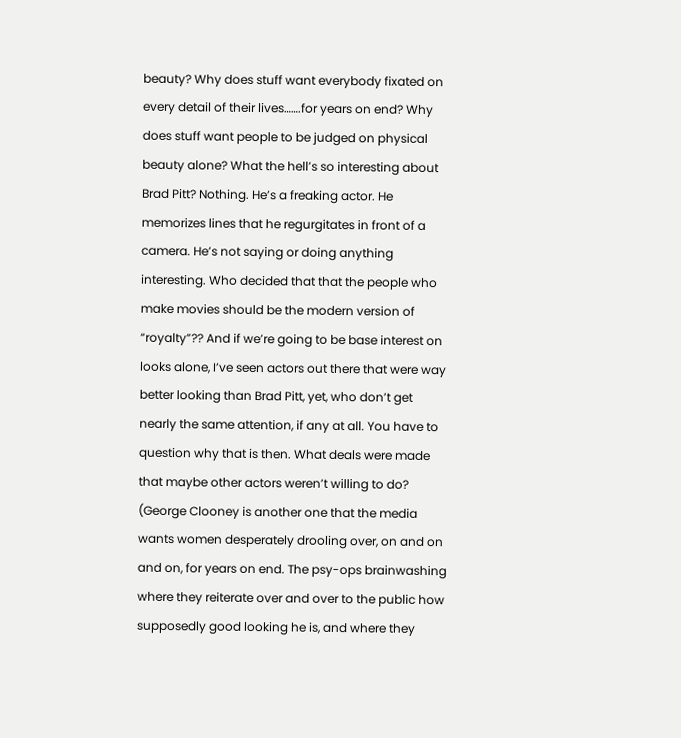beauty? Why does stuff want everybody fixated on every detail of their lives…….for years on end? Why does stuff want people to be judged on physical beauty alone? What the hell’s so interesting about Brad Pitt? Nothing. He’s a freaking actor. He memorizes lines that he regurgitates in front of a camera. He’s not saying or doing anything interesting. Who decided that that the people who make movies should be the modern version of “royalty”?? And if we’re going to be base interest on looks alone, I’ve seen actors out there that were way better looking than Brad Pitt, yet, who don’t get nearly the same attention, if any at all. You have to question why that is then. What deals were made that maybe other actors weren’t willing to do? (George Clooney is another one that the media wants women desperately drooling over, on and on and on, for years on end. The psy-ops brainwashing where they reiterate over and over to the public how supposedly good looking he is, and where they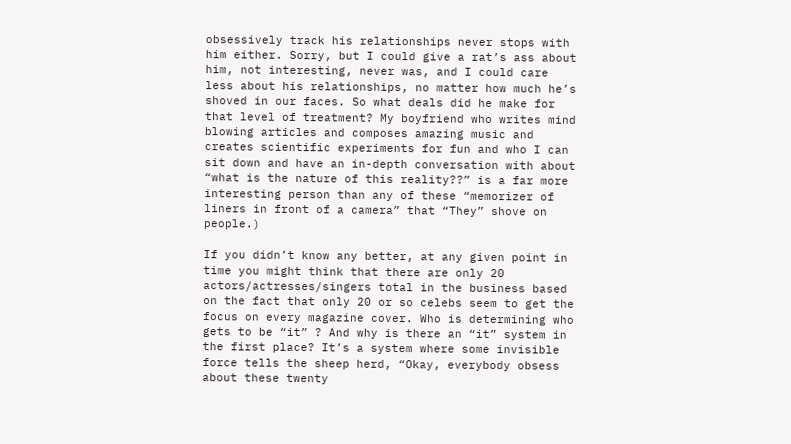obsessively track his relationships never stops with him either. Sorry, but I could give a rat’s ass about him, not interesting, never was, and I could care less about his relationships, no matter how much he’s shoved in our faces. So what deals did he make for that level of treatment? My boyfriend who writes mind blowing articles and composes amazing music and creates scientific experiments for fun and who I can sit down and have an in-depth conversation with about “what is the nature of this reality??” is a far more interesting person than any of these “memorizer of liners in front of a camera” that “They” shove on people.)

If you didn’t know any better, at any given point in time you might think that there are only 20 actors/actresses/singers total in the business based on the fact that only 20 or so celebs seem to get the focus on every magazine cover. Who is determining who gets to be “it” ? And why is there an “it” system in the first place? It’s a system where some invisible force tells the sheep herd, “Okay, everybody obsess about these twenty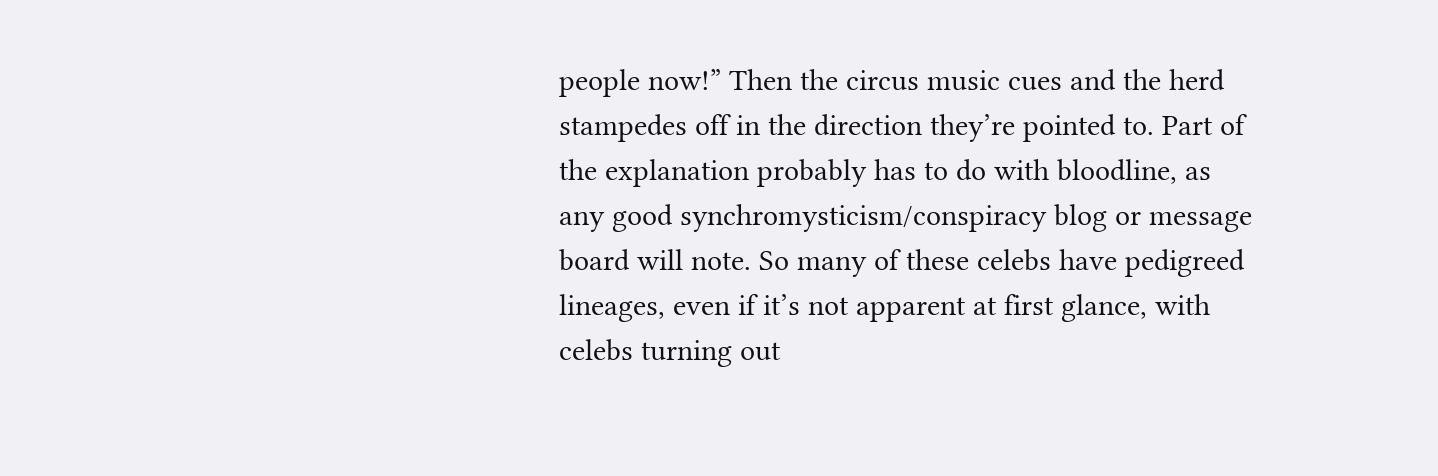people now!” Then the circus music cues and the herd stampedes off in the direction they’re pointed to. Part of the explanation probably has to do with bloodline, as any good synchromysticism/conspiracy blog or message board will note. So many of these celebs have pedigreed lineages, even if it’s not apparent at first glance, with celebs turning out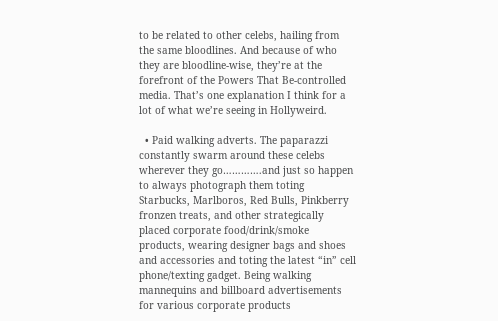to be related to other celebs, hailing from the same bloodlines. And because of who they are bloodline-wise, they’re at the forefront of the Powers That Be-controlled media. That’s one explanation I think for a lot of what we’re seeing in Hollyweird.

  • Paid walking adverts. The paparazzi constantly swarm around these celebs wherever they go………….and just so happen to always photograph them toting Starbucks, Marlboros, Red Bulls, Pinkberry fronzen treats, and other strategically placed corporate food/drink/smoke products, wearing designer bags and shoes and accessories and toting the latest “in” cell phone/texting gadget. Being walking mannequins and billboard advertisements for various corporate products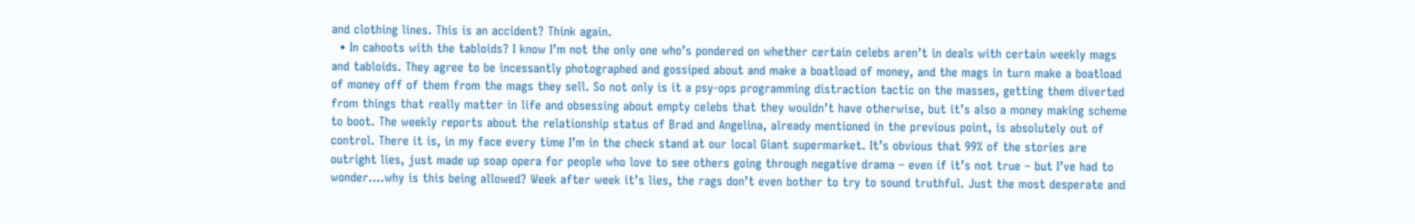and clothing lines. This is an accident? Think again.
  • In cahoots with the tabloids? I know I’m not the only one who’s pondered on whether certain celebs aren’t in deals with certain weekly mags and tabloids. They agree to be incessantly photographed and gossiped about and make a boatload of money, and the mags in turn make a boatload of money off of them from the mags they sell. So not only is it a psy-ops programming distraction tactic on the masses, getting them diverted from things that really matter in life and obsessing about empty celebs that they wouldn’t have otherwise, but it’s also a money making scheme to boot. The weekly reports about the relationship status of Brad and Angelina, already mentioned in the previous point, is absolutely out of control. There it is, in my face every time I’m in the check stand at our local Giant supermarket. It’s obvious that 99% of the stories are outright lies, just made up soap opera for people who love to see others going through negative drama – even if it’s not true – but I’ve had to wonder….why is this being allowed? Week after week it’s lies, the rags don’t even bother to try to sound truthful. Just the most desperate and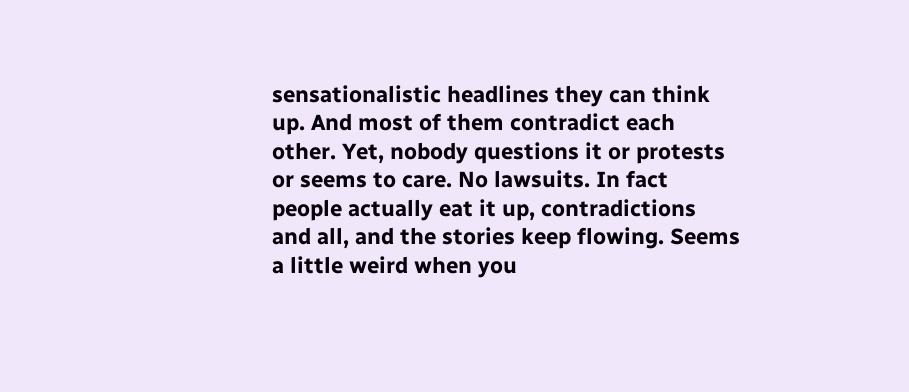sensationalistic headlines they can think up. And most of them contradict each other. Yet, nobody questions it or protests or seems to care. No lawsuits. In fact people actually eat it up, contradictions and all, and the stories keep flowing. Seems a little weird when you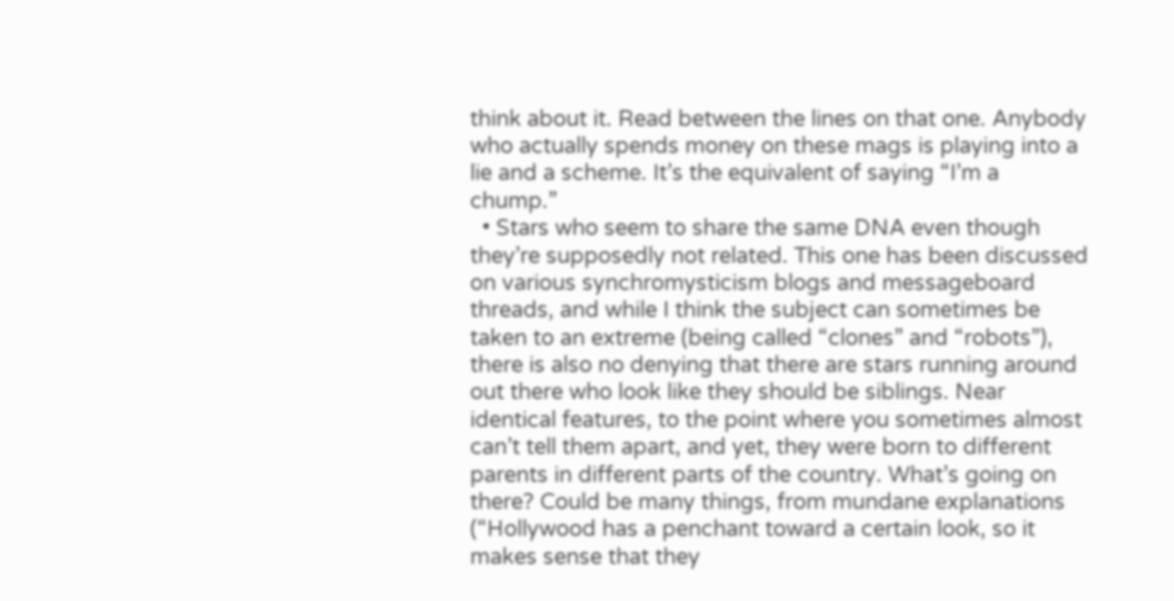think about it. Read between the lines on that one. Anybody who actually spends money on these mags is playing into a lie and a scheme. It’s the equivalent of saying “I’m a chump.”
  • Stars who seem to share the same DNA even though they’re supposedly not related. This one has been discussed on various synchromysticism blogs and messageboard threads, and while I think the subject can sometimes be taken to an extreme (being called “clones” and “robots”), there is also no denying that there are stars running around out there who look like they should be siblings. Near identical features, to the point where you sometimes almost can’t tell them apart, and yet, they were born to different parents in different parts of the country. What’s going on there? Could be many things, from mundane explanations (“Hollywood has a penchant toward a certain look, so it makes sense that they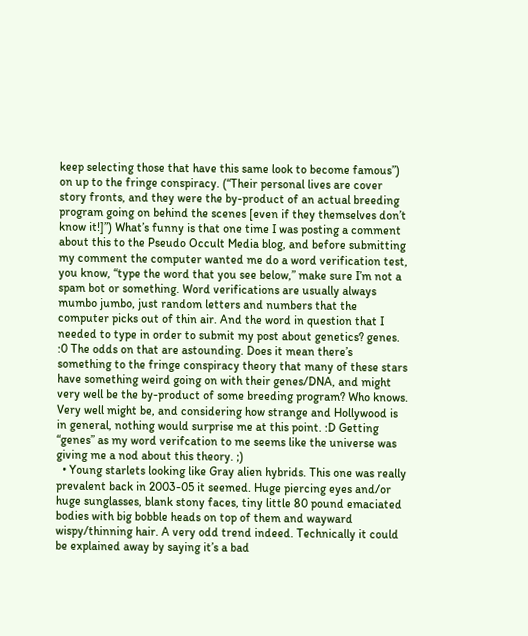keep selecting those that have this same look to become famous”) on up to the fringe conspiracy. (“Their personal lives are cover story fronts, and they were the by-product of an actual breeding program going on behind the scenes [even if they themselves don’t know it!]”) What’s funny is that one time I was posting a comment about this to the Pseudo Occult Media blog, and before submitting my comment the computer wanted me do a word verification test, you know, “type the word that you see below,” make sure I’m not a spam bot or something. Word verifications are usually always mumbo jumbo, just random letters and numbers that the computer picks out of thin air. And the word in question that I needed to type in order to submit my post about genetics? genes. :0 The odds on that are astounding. Does it mean there’s something to the fringe conspiracy theory that many of these stars have something weird going on with their genes/DNA, and might very well be the by-product of some breeding program? Who knows. Very well might be, and considering how strange and Hollywood is in general, nothing would surprise me at this point. :D Getting “genes” as my word verifcation to me seems like the universe was giving me a nod about this theory. ;)
  • Young starlets looking like Gray alien hybrids. This one was really prevalent back in 2003-05 it seemed. Huge piercing eyes and/or huge sunglasses, blank stony faces, tiny little 80 pound emaciated bodies with big bobble heads on top of them and wayward wispy/thinning hair. A very odd trend indeed. Technically it could be explained away by saying it’s a bad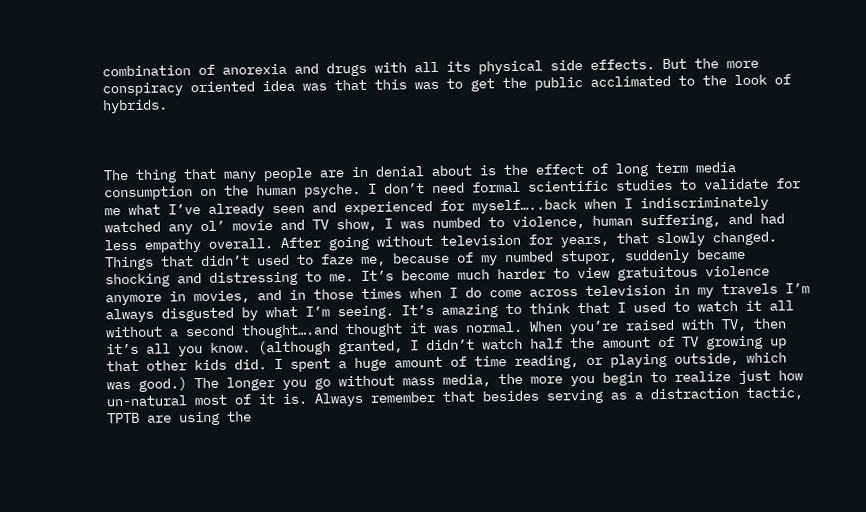combination of anorexia and drugs with all its physical side effects. But the more conspiracy oriented idea was that this was to get the public acclimated to the look of hybrids.



The thing that many people are in denial about is the effect of long term media consumption on the human psyche. I don’t need formal scientific studies to validate for me what I’ve already seen and experienced for myself…..back when I indiscriminately watched any ol’ movie and TV show, I was numbed to violence, human suffering, and had less empathy overall. After going without television for years, that slowly changed. Things that didn’t used to faze me, because of my numbed stupor, suddenly became shocking and distressing to me. It’s become much harder to view gratuitous violence anymore in movies, and in those times when I do come across television in my travels I’m always disgusted by what I’m seeing. It’s amazing to think that I used to watch it all without a second thought….and thought it was normal. When you’re raised with TV, then it’s all you know. (although granted, I didn’t watch half the amount of TV growing up that other kids did. I spent a huge amount of time reading, or playing outside, which was good.) The longer you go without mass media, the more you begin to realize just how un-natural most of it is. Always remember that besides serving as a distraction tactic, TPTB are using the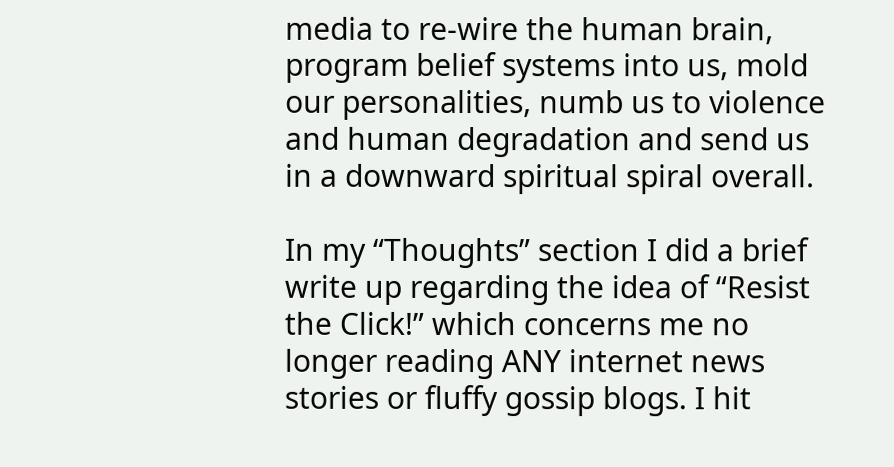media to re-wire the human brain, program belief systems into us, mold our personalities, numb us to violence and human degradation and send us in a downward spiritual spiral overall.

In my “Thoughts” section I did a brief write up regarding the idea of “Resist the Click!” which concerns me no longer reading ANY internet news stories or fluffy gossip blogs. I hit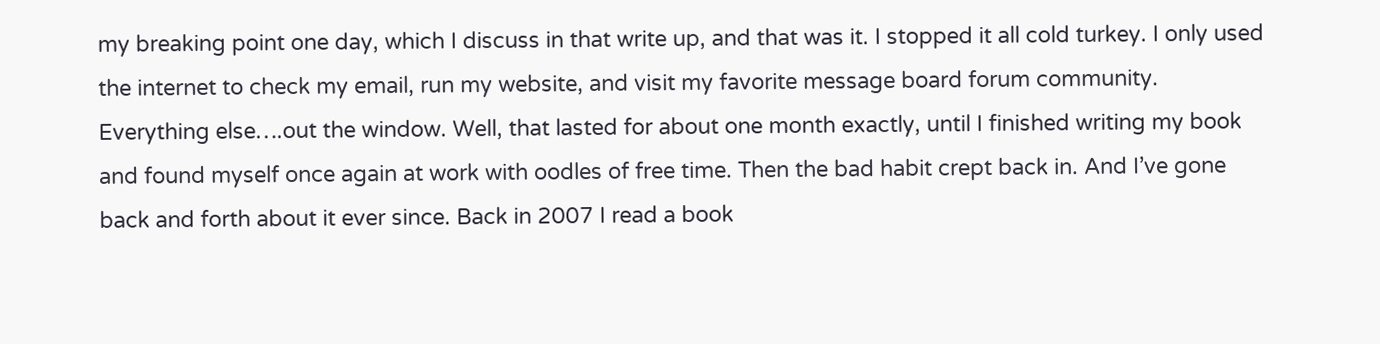my breaking point one day, which I discuss in that write up, and that was it. I stopped it all cold turkey. I only used the internet to check my email, run my website, and visit my favorite message board forum community. Everything else….out the window. Well, that lasted for about one month exactly, until I finished writing my book and found myself once again at work with oodles of free time. Then the bad habit crept back in. And I’ve gone back and forth about it ever since. Back in 2007 I read a book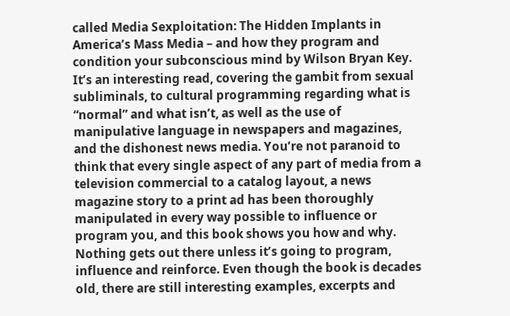called Media Sexploitation: The Hidden Implants in America’s Mass Media – and how they program and condition your subconscious mind by Wilson Bryan Key. It’s an interesting read, covering the gambit from sexual subliminals, to cultural programming regarding what is “normal” and what isn’t, as well as the use of manipulative language in newspapers and magazines, and the dishonest news media. You’re not paranoid to think that every single aspect of any part of media from a television commercial to a catalog layout, a news magazine story to a print ad has been thoroughly manipulated in every way possible to influence or program you, and this book shows you how and why. Nothing gets out there unless it’s going to program, influence and reinforce. Even though the book is decades old, there are still interesting examples, excerpts and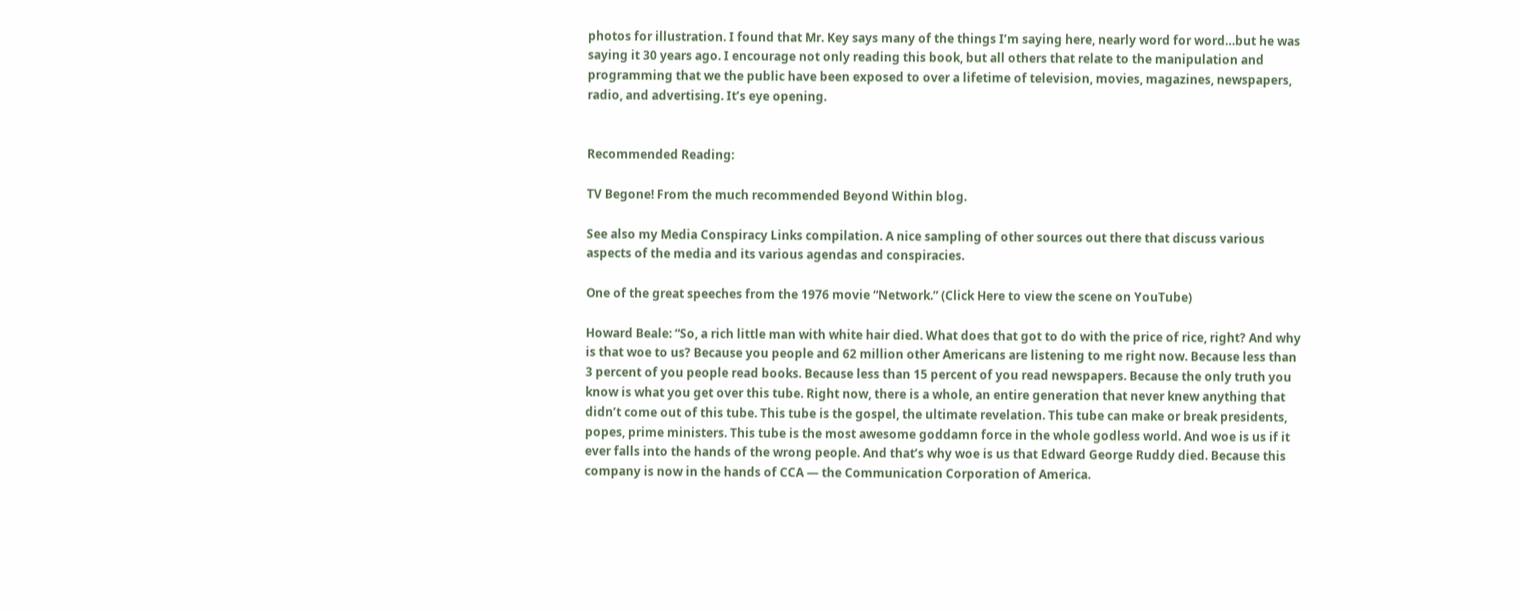photos for illustration. I found that Mr. Key says many of the things I’m saying here, nearly word for word…but he was saying it 30 years ago. I encourage not only reading this book, but all others that relate to the manipulation and programming that we the public have been exposed to over a lifetime of television, movies, magazines, newspapers, radio, and advertising. It’s eye opening.


Recommended Reading:

TV Begone! From the much recommended Beyond Within blog.

See also my Media Conspiracy Links compilation. A nice sampling of other sources out there that discuss various aspects of the media and its various agendas and conspiracies.

One of the great speeches from the 1976 movie “Network.” (Click Here to view the scene on YouTube)

Howard Beale: “So, a rich little man with white hair died. What does that got to do with the price of rice, right? And why is that woe to us? Because you people and 62 million other Americans are listening to me right now. Because less than 3 percent of you people read books. Because less than 15 percent of you read newspapers. Because the only truth you know is what you get over this tube. Right now, there is a whole, an entire generation that never knew anything that didn’t come out of this tube. This tube is the gospel, the ultimate revelation. This tube can make or break presidents, popes, prime ministers. This tube is the most awesome goddamn force in the whole godless world. And woe is us if it ever falls into the hands of the wrong people. And that’s why woe is us that Edward George Ruddy died. Because this company is now in the hands of CCA — the Communication Corporation of America.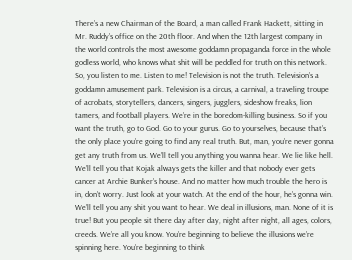There’s a new Chairman of the Board, a man called Frank Hackett, sitting in Mr. Ruddy’s office on the 20th floor. And when the 12th largest company in the world controls the most awesome goddamn propaganda force in the whole godless world, who knows what shit will be peddled for truth on this network. So, you listen to me. Listen to me! Television is not the truth. Television’s a goddamn amusement park. Television is a circus, a carnival, a traveling troupe of acrobats, storytellers, dancers, singers, jugglers, sideshow freaks, lion tamers, and football players. We’re in the boredom-killing business. So if you want the truth, go to God. Go to your gurus. Go to yourselves, because that’s the only place you’re going to find any real truth. But, man, you’re never gonna get any truth from us. We’ll tell you anything you wanna hear. We lie like hell. We’ll tell you that Kojak always gets the killer and that nobody ever gets cancer at Archie Bunker’s house. And no matter how much trouble the hero is in, don’t worry. Just look at your watch. At the end of the hour, he’s gonna win. We’ll tell you any shit you want to hear. We deal in illusions, man. None of it is true! But you people sit there day after day, night after night, all ages, colors, creeds. We’re all you know. You’re beginning to believe the illusions we’re spinning here. You’re beginning to think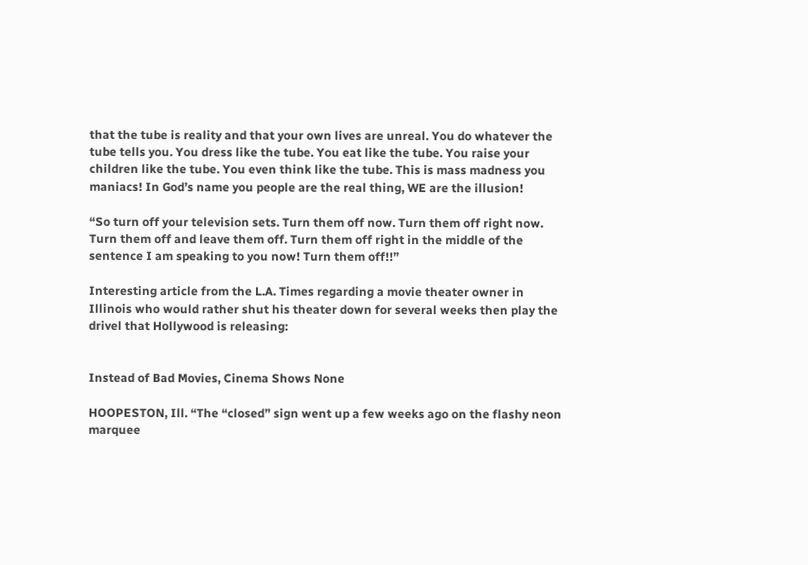that the tube is reality and that your own lives are unreal. You do whatever the tube tells you. You dress like the tube. You eat like the tube. You raise your children like the tube. You even think like the tube. This is mass madness you maniacs! In God’s name you people are the real thing, WE are the illusion!

“So turn off your television sets. Turn them off now. Turn them off right now. Turn them off and leave them off. Turn them off right in the middle of the sentence I am speaking to you now! Turn them off!!”

Interesting article from the L.A. Times regarding a movie theater owner in Illinois who would rather shut his theater down for several weeks then play the drivel that Hollywood is releasing:


Instead of Bad Movies, Cinema Shows None

HOOPESTON, Ill. “The “closed” sign went up a few weeks ago on the flashy neon marquee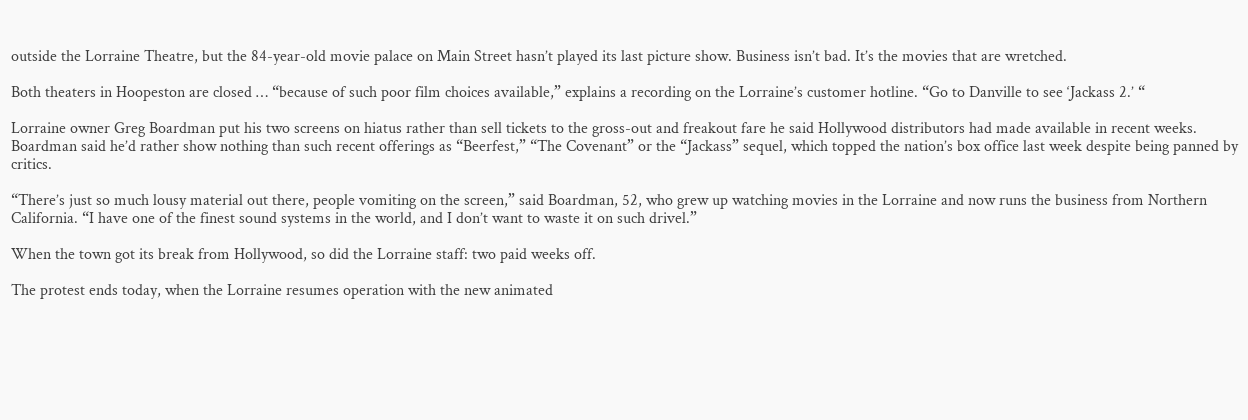outside the Lorraine Theatre, but the 84-year-old movie palace on Main Street hasn’t played its last picture show. Business isn’t bad. It’s the movies that are wretched.

Both theaters in Hoopeston are closed … “because of such poor film choices available,” explains a recording on the Lorraine’s customer hotline. “Go to Danville to see ‘Jackass 2.’ “

Lorraine owner Greg Boardman put his two screens on hiatus rather than sell tickets to the gross-out and freakout fare he said Hollywood distributors had made available in recent weeks. Boardman said he’d rather show nothing than such recent offerings as “Beerfest,” “The Covenant” or the “Jackass” sequel, which topped the nation’s box office last week despite being panned by critics.

“There’s just so much lousy material out there, people vomiting on the screen,” said Boardman, 52, who grew up watching movies in the Lorraine and now runs the business from Northern California. “I have one of the finest sound systems in the world, and I don’t want to waste it on such drivel.”

When the town got its break from Hollywood, so did the Lorraine staff: two paid weeks off.

The protest ends today, when the Lorraine resumes operation with the new animated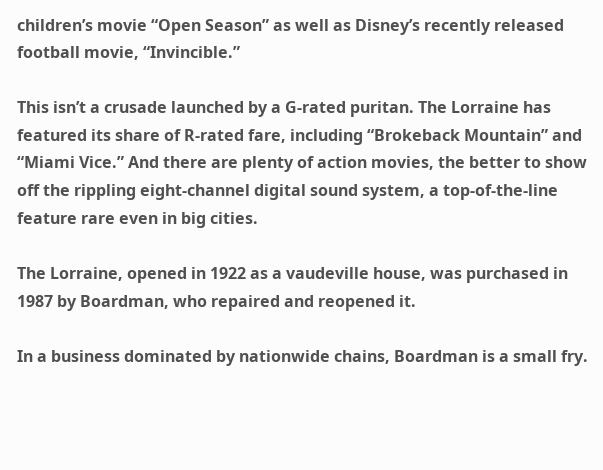children’s movie “Open Season” as well as Disney’s recently released football movie, “Invincible.”

This isn’t a crusade launched by a G-rated puritan. The Lorraine has featured its share of R-rated fare, including “Brokeback Mountain” and “Miami Vice.” And there are plenty of action movies, the better to show off the rippling eight-channel digital sound system, a top-of-the-line feature rare even in big cities.

The Lorraine, opened in 1922 as a vaudeville house, was purchased in 1987 by Boardman, who repaired and reopened it.

In a business dominated by nationwide chains, Boardman is a small fry.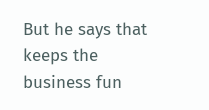But he says that keeps the business fun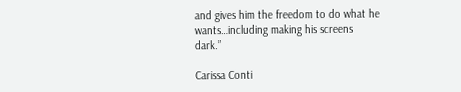and gives him the freedom to do what he wants…including making his screens dark.”

Carissa Conti